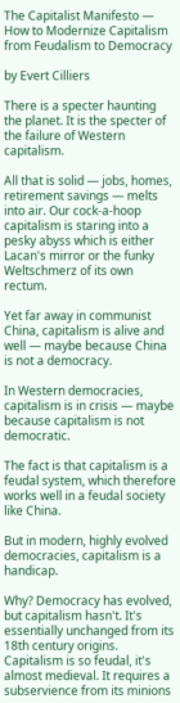The Capitalist Manifesto — How to Modernize Capitalism from Feudalism to Democracy

by Evert Cilliers

There is a specter haunting the planet. It is the specter of the failure of Western capitalism.

All that is solid — jobs, homes, retirement savings — melts into air. Our cock-a-hoop capitalism is staring into a pesky abyss which is either Lacan's mirror or the funky Weltschmerz of its own rectum.

Yet far away in communist China, capitalism is alive and well — maybe because China is not a democracy.

In Western democracies, capitalism is in crisis — maybe because capitalism is not democratic.

The fact is that capitalism is a feudal system, which therefore works well in a feudal society like China.

But in modern, highly evolved democracies, capitalism is a handicap.

Why? Democracy has evolved, but capitalism hasn't. It's essentially unchanged from its 18th century origins. Capitalism is so feudal, it's almost medieval. It requires a subservience from its minions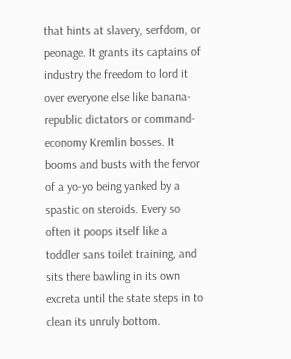that hints at slavery, serfdom, or peonage. It grants its captains of industry the freedom to lord it over everyone else like banana-republic dictators or command-economy Kremlin bosses. It booms and busts with the fervor of a yo-yo being yanked by a spastic on steroids. Every so often it poops itself like a toddler sans toilet training, and sits there bawling in its own excreta until the state steps in to clean its unruly bottom.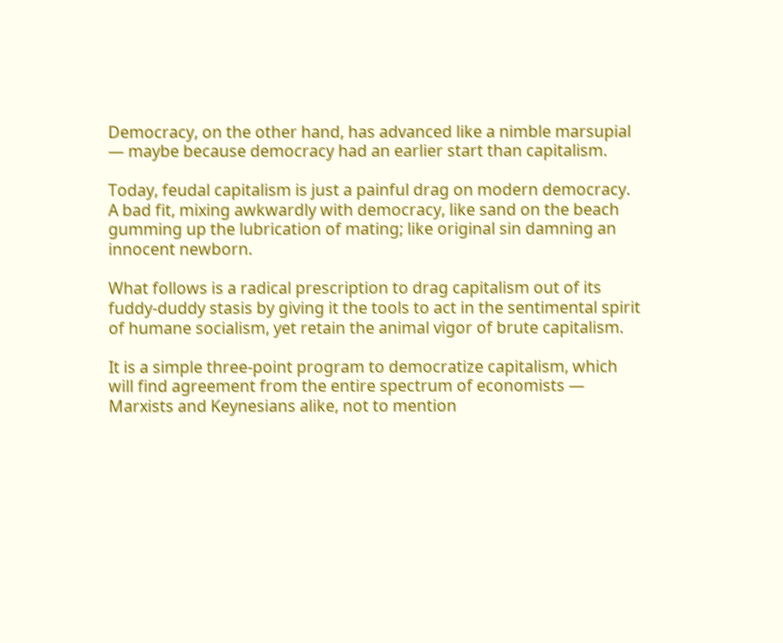Democracy, on the other hand, has advanced like a nimble marsupial — maybe because democracy had an earlier start than capitalism.

Today, feudal capitalism is just a painful drag on modern democracy. A bad fit, mixing awkwardly with democracy, like sand on the beach gumming up the lubrication of mating; like original sin damning an innocent newborn.

What follows is a radical prescription to drag capitalism out of its fuddy-duddy stasis by giving it the tools to act in the sentimental spirit of humane socialism, yet retain the animal vigor of brute capitalism.

It is a simple three-point program to democratize capitalism, which will find agreement from the entire spectrum of economists — Marxists and Keynesians alike, not to mention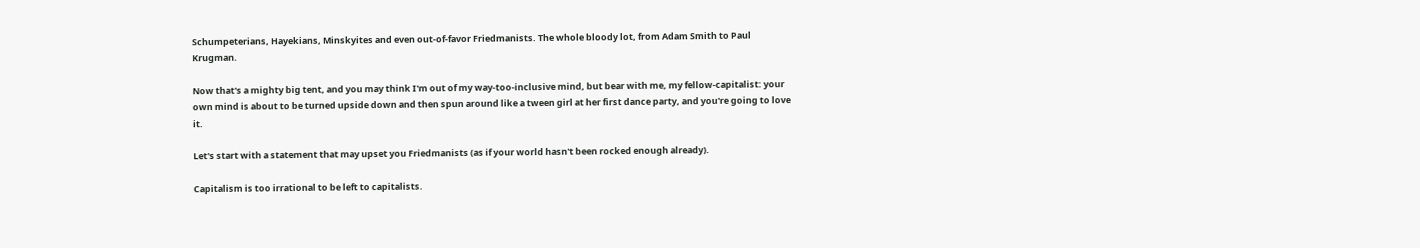Schumpeterians, Hayekians, Minskyites and even out-of-favor Friedmanists. The whole bloody lot, from Adam Smith to Paul Krugman.

Now that's a mighty big tent, and you may think I'm out of my way-too-inclusive mind, but bear with me, my fellow-capitalist: your own mind is about to be turned upside down and then spun around like a tween girl at her first dance party, and you're going to love it.

Let's start with a statement that may upset you Friedmanists (as if your world hasn't been rocked enough already).

Capitalism is too irrational to be left to capitalists.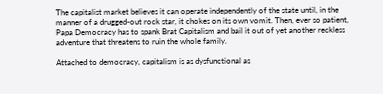The capitalist market believes it can operate independently of the state until, in the manner of a drugged-out rock star, it chokes on its own vomit. Then, ever so patient, Papa Democracy has to spank Brat Capitalism and bail it out of yet another reckless adventure that threatens to ruin the whole family.

Attached to democracy, capitalism is as dysfunctional as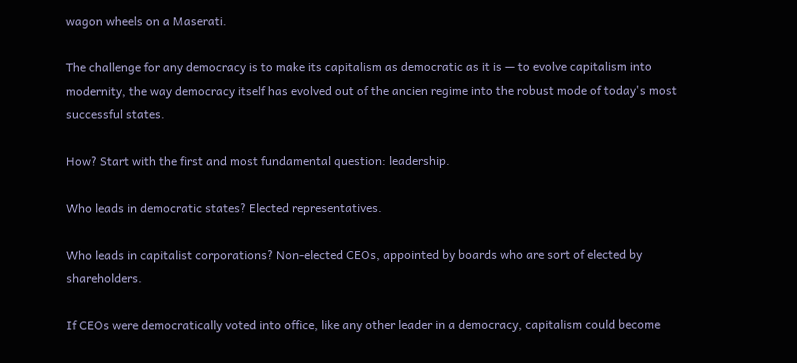wagon wheels on a Maserati.

The challenge for any democracy is to make its capitalism as democratic as it is — to evolve capitalism into modernity, the way democracy itself has evolved out of the ancien regime into the robust mode of today's most successful states.

How? Start with the first and most fundamental question: leadership.

Who leads in democratic states? Elected representatives.

Who leads in capitalist corporations? Non-elected CEOs, appointed by boards who are sort of elected by shareholders.

If CEOs were democratically voted into office, like any other leader in a democracy, capitalism could become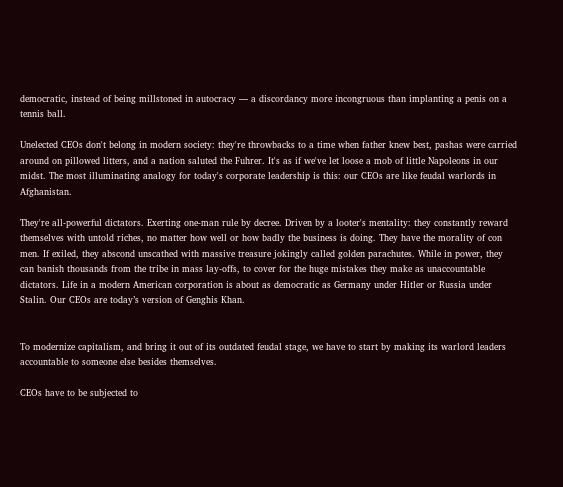democratic, instead of being millstoned in autocracy — a discordancy more incongruous than implanting a penis on a tennis ball.

Unelected CEOs don't belong in modern society: they're throwbacks to a time when father knew best, pashas were carried around on pillowed litters, and a nation saluted the Fuhrer. It's as if we've let loose a mob of little Napoleons in our midst. The most illuminating analogy for today's corporate leadership is this: our CEOs are like feudal warlords in Afghanistan.

They're all-powerful dictators. Exerting one-man rule by decree. Driven by a looter's mentality: they constantly reward themselves with untold riches, no matter how well or how badly the business is doing. They have the morality of con men. If exiled, they abscond unscathed with massive treasure jokingly called golden parachutes. While in power, they can banish thousands from the tribe in mass lay-offs, to cover for the huge mistakes they make as unaccountable dictators. Life in a modern American corporation is about as democratic as Germany under Hitler or Russia under Stalin. Our CEOs are today’s version of Genghis Khan.


To modernize capitalism, and bring it out of its outdated feudal stage, we have to start by making its warlord leaders accountable to someone else besides themselves.

CEOs have to be subjected to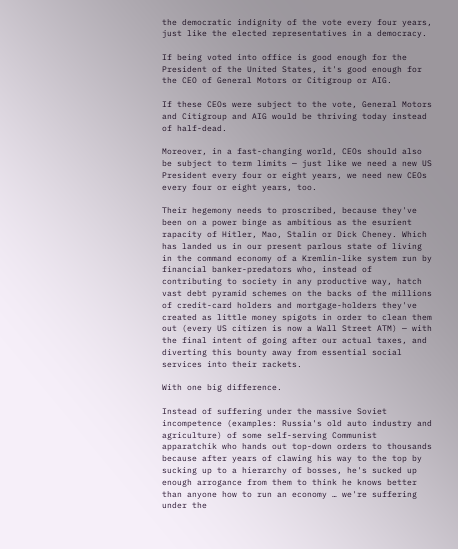the democratic indignity of the vote every four years, just like the elected representatives in a democracy.

If being voted into office is good enough for the President of the United States, it's good enough for the CEO of General Motors or Citigroup or AIG.

If these CEOs were subject to the vote, General Motors and Citigroup and AIG would be thriving today instead of half-dead.

Moreover, in a fast-changing world, CEOs should also be subject to term limits — just like we need a new US President every four or eight years, we need new CEOs every four or eight years, too.

Their hegemony needs to proscribed, because they've been on a power binge as ambitious as the esurient rapacity of Hitler, Mao, Stalin or Dick Cheney. Which has landed us in our present parlous state of living in the command economy of a Kremlin-like system run by financial banker-predators who, instead of contributing to society in any productive way, hatch vast debt pyramid schemes on the backs of the millions of credit-card holders and mortgage-holders they've created as little money spigots in order to clean them out (every US citizen is now a Wall Street ATM) — with the final intent of going after our actual taxes, and diverting this bounty away from essential social services into their rackets.

With one big difference.

Instead of suffering under the massive Soviet incompetence (examples: Russia's old auto industry and agriculture) of some self-serving Communist apparatchik who hands out top-down orders to thousands because after years of clawing his way to the top by sucking up to a hierarchy of bosses, he's sucked up enough arrogance from them to think he knows better than anyone how to run an economy … we're suffering under the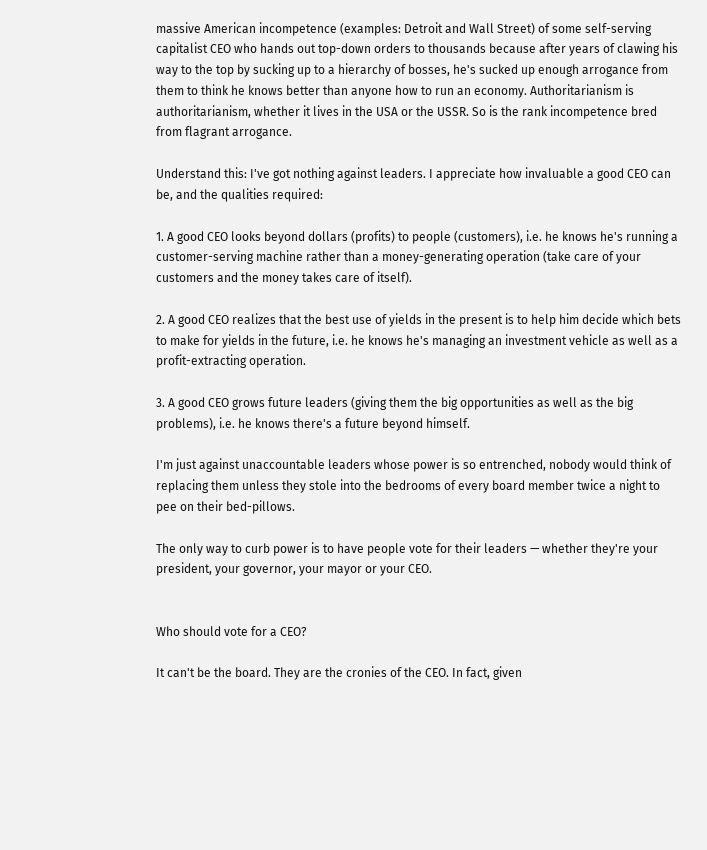massive American incompetence (examples: Detroit and Wall Street) of some self-serving capitalist CEO who hands out top-down orders to thousands because after years of clawing his way to the top by sucking up to a hierarchy of bosses, he's sucked up enough arrogance from them to think he knows better than anyone how to run an economy. Authoritarianism is authoritarianism, whether it lives in the USA or the USSR. So is the rank incompetence bred from flagrant arrogance.

Understand this: I've got nothing against leaders. I appreciate how invaluable a good CEO can be, and the qualities required:

1. A good CEO looks beyond dollars (profits) to people (customers), i.e. he knows he's running a customer-serving machine rather than a money-generating operation (take care of your customers and the money takes care of itself).

2. A good CEO realizes that the best use of yields in the present is to help him decide which bets to make for yields in the future, i.e. he knows he's managing an investment vehicle as well as a profit-extracting operation.

3. A good CEO grows future leaders (giving them the big opportunities as well as the big problems), i.e. he knows there's a future beyond himself.

I'm just against unaccountable leaders whose power is so entrenched, nobody would think of replacing them unless they stole into the bedrooms of every board member twice a night to pee on their bed-pillows.

The only way to curb power is to have people vote for their leaders — whether they're your president, your governor, your mayor or your CEO.


Who should vote for a CEO?

It can't be the board. They are the cronies of the CEO. In fact, given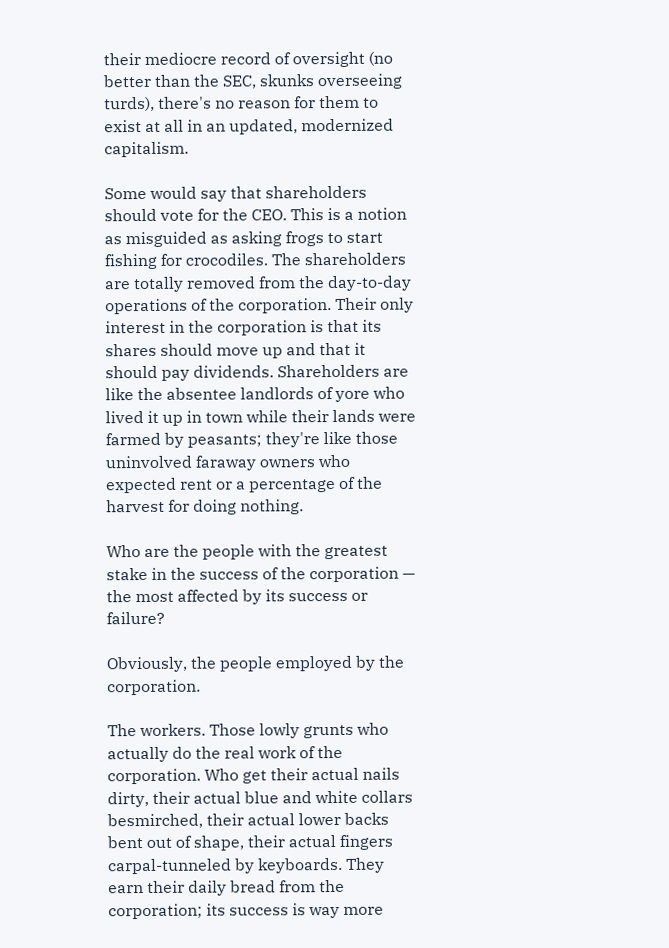their mediocre record of oversight (no better than the SEC, skunks overseeing turds), there's no reason for them to exist at all in an updated, modernized capitalism.

Some would say that shareholders should vote for the CEO. This is a notion as misguided as asking frogs to start fishing for crocodiles. The shareholders are totally removed from the day-to-day operations of the corporation. Their only interest in the corporation is that its shares should move up and that it should pay dividends. Shareholders are like the absentee landlords of yore who lived it up in town while their lands were farmed by peasants; they're like those uninvolved faraway owners who expected rent or a percentage of the harvest for doing nothing.

Who are the people with the greatest stake in the success of the corporation — the most affected by its success or failure?

Obviously, the people employed by the corporation.

The workers. Those lowly grunts who actually do the real work of the corporation. Who get their actual nails dirty, their actual blue and white collars besmirched, their actual lower backs bent out of shape, their actual fingers carpal-tunneled by keyboards. They earn their daily bread from the corporation; its success is way more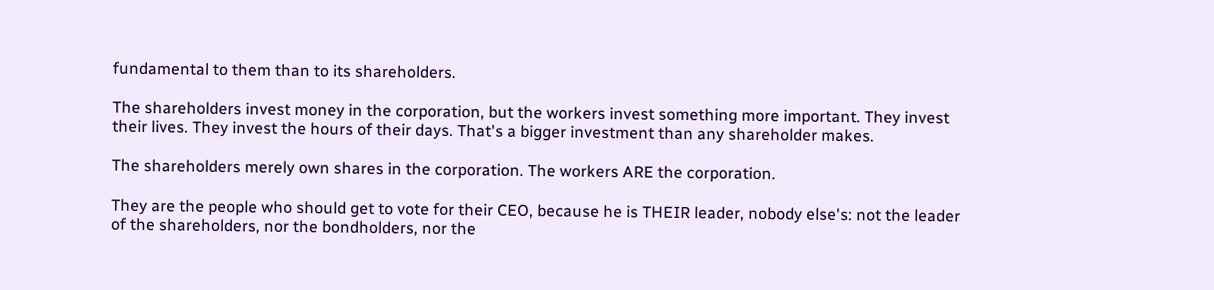fundamental to them than to its shareholders.

The shareholders invest money in the corporation, but the workers invest something more important. They invest their lives. They invest the hours of their days. That's a bigger investment than any shareholder makes.

The shareholders merely own shares in the corporation. The workers ARE the corporation.

They are the people who should get to vote for their CEO, because he is THEIR leader, nobody else's: not the leader of the shareholders, nor the bondholders, nor the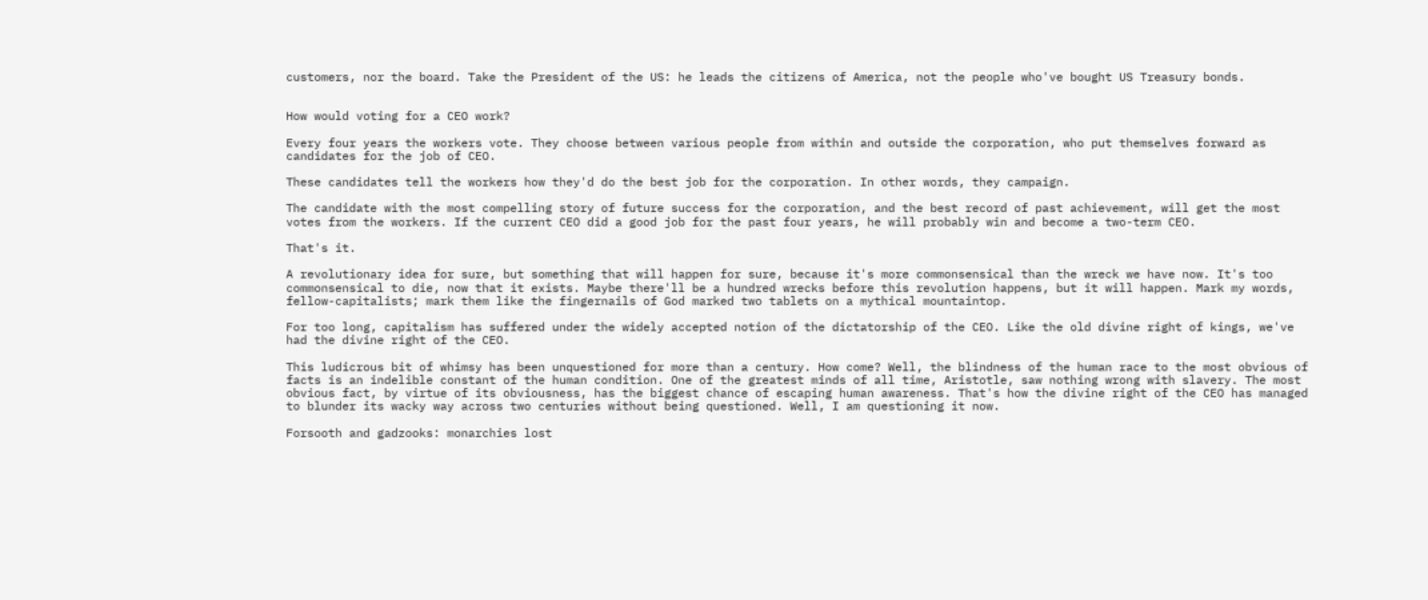customers, nor the board. Take the President of the US: he leads the citizens of America, not the people who've bought US Treasury bonds.


How would voting for a CEO work?

Every four years the workers vote. They choose between various people from within and outside the corporation, who put themselves forward as candidates for the job of CEO.

These candidates tell the workers how they'd do the best job for the corporation. In other words, they campaign.

The candidate with the most compelling story of future success for the corporation, and the best record of past achievement, will get the most votes from the workers. If the current CEO did a good job for the past four years, he will probably win and become a two-term CEO.

That's it.

A revolutionary idea for sure, but something that will happen for sure, because it's more commonsensical than the wreck we have now. It's too commonsensical to die, now that it exists. Maybe there'll be a hundred wrecks before this revolution happens, but it will happen. Mark my words, fellow-capitalists; mark them like the fingernails of God marked two tablets on a mythical mountaintop.

For too long, capitalism has suffered under the widely accepted notion of the dictatorship of the CEO. Like the old divine right of kings, we've had the divine right of the CEO.

This ludicrous bit of whimsy has been unquestioned for more than a century. How come? Well, the blindness of the human race to the most obvious of facts is an indelible constant of the human condition. One of the greatest minds of all time, Aristotle, saw nothing wrong with slavery. The most obvious fact, by virtue of its obviousness, has the biggest chance of escaping human awareness. That's how the divine right of the CEO has managed to blunder its wacky way across two centuries without being questioned. Well, I am questioning it now.

Forsooth and gadzooks: monarchies lost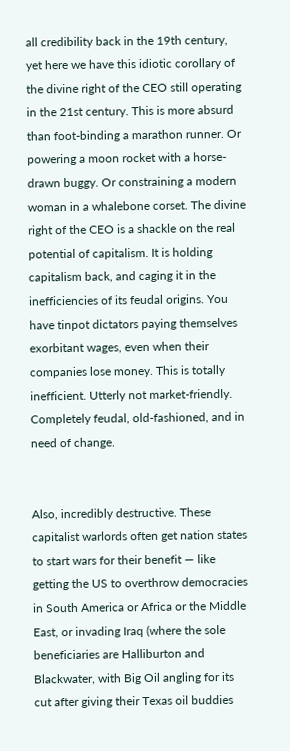all credibility back in the 19th century, yet here we have this idiotic corollary of the divine right of the CEO still operating in the 21st century. This is more absurd than foot-binding a marathon runner. Or powering a moon rocket with a horse-drawn buggy. Or constraining a modern woman in a whalebone corset. The divine right of the CEO is a shackle on the real potential of capitalism. It is holding capitalism back, and caging it in the inefficiencies of its feudal origins. You have tinpot dictators paying themselves exorbitant wages, even when their companies lose money. This is totally inefficient. Utterly not market-friendly. Completely feudal, old-fashioned, and in need of change.


Also, incredibly destructive. These capitalist warlords often get nation states to start wars for their benefit — like getting the US to overthrow democracies in South America or Africa or the Middle East, or invading Iraq (where the sole beneficiaries are Halliburton and Blackwater, with Big Oil angling for its cut after giving their Texas oil buddies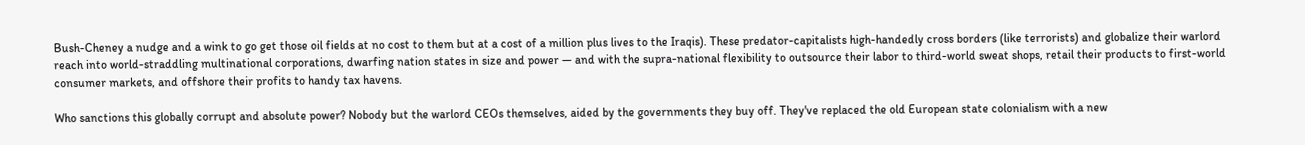Bush-Cheney a nudge and a wink to go get those oil fields at no cost to them but at a cost of a million plus lives to the Iraqis). These predator-capitalists high-handedly cross borders (like terrorists) and globalize their warlord reach into world-straddling multinational corporations, dwarfing nation states in size and power — and with the supra-national flexibility to outsource their labor to third-world sweat shops, retail their products to first-world consumer markets, and offshore their profits to handy tax havens.

Who sanctions this globally corrupt and absolute power? Nobody but the warlord CEOs themselves, aided by the governments they buy off. They've replaced the old European state colonialism with a new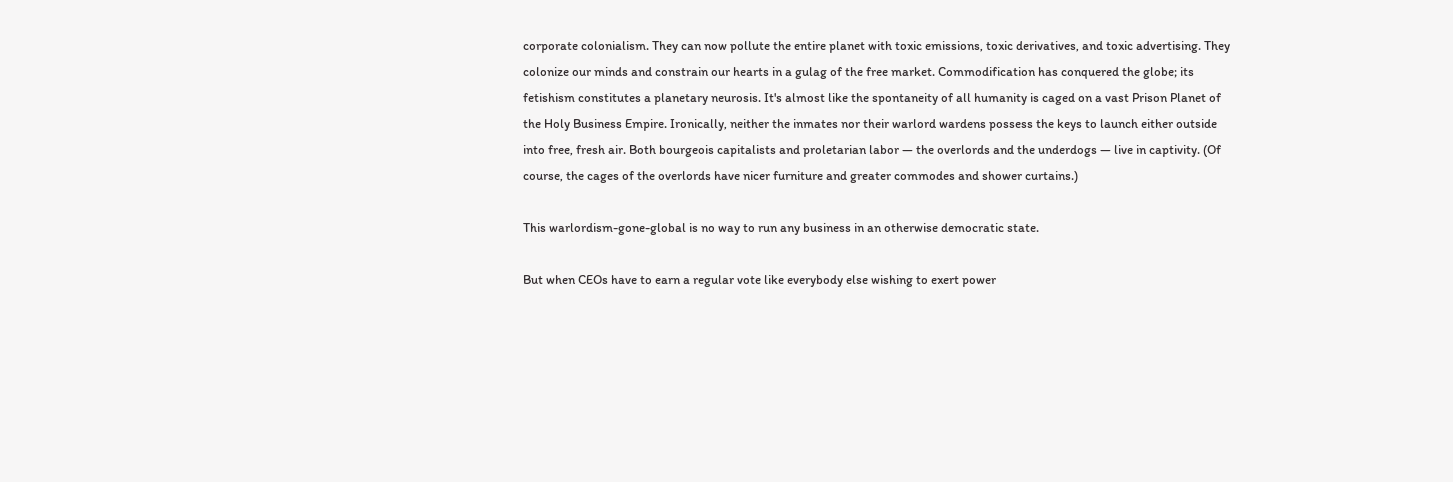corporate colonialism. They can now pollute the entire planet with toxic emissions, toxic derivatives, and toxic advertising. They colonize our minds and constrain our hearts in a gulag of the free market. Commodification has conquered the globe; its fetishism constitutes a planetary neurosis. It's almost like the spontaneity of all humanity is caged on a vast Prison Planet of the Holy Business Empire. Ironically, neither the inmates nor their warlord wardens possess the keys to launch either outside into free, fresh air. Both bourgeois capitalists and proletarian labor — the overlords and the underdogs — live in captivity. (Of course, the cages of the overlords have nicer furniture and greater commodes and shower curtains.)

This warlordism-gone-global is no way to run any business in an otherwise democratic state.

But when CEOs have to earn a regular vote like everybody else wishing to exert power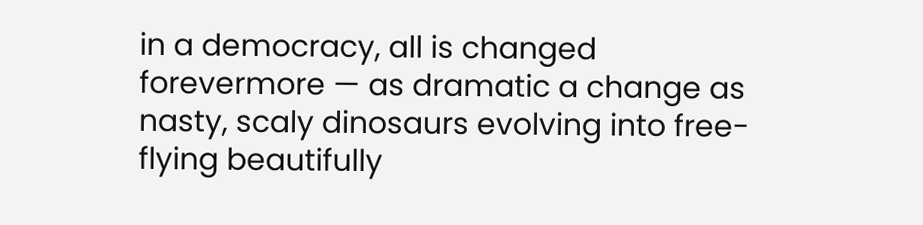in a democracy, all is changed forevermore — as dramatic a change as nasty, scaly dinosaurs evolving into free-flying beautifully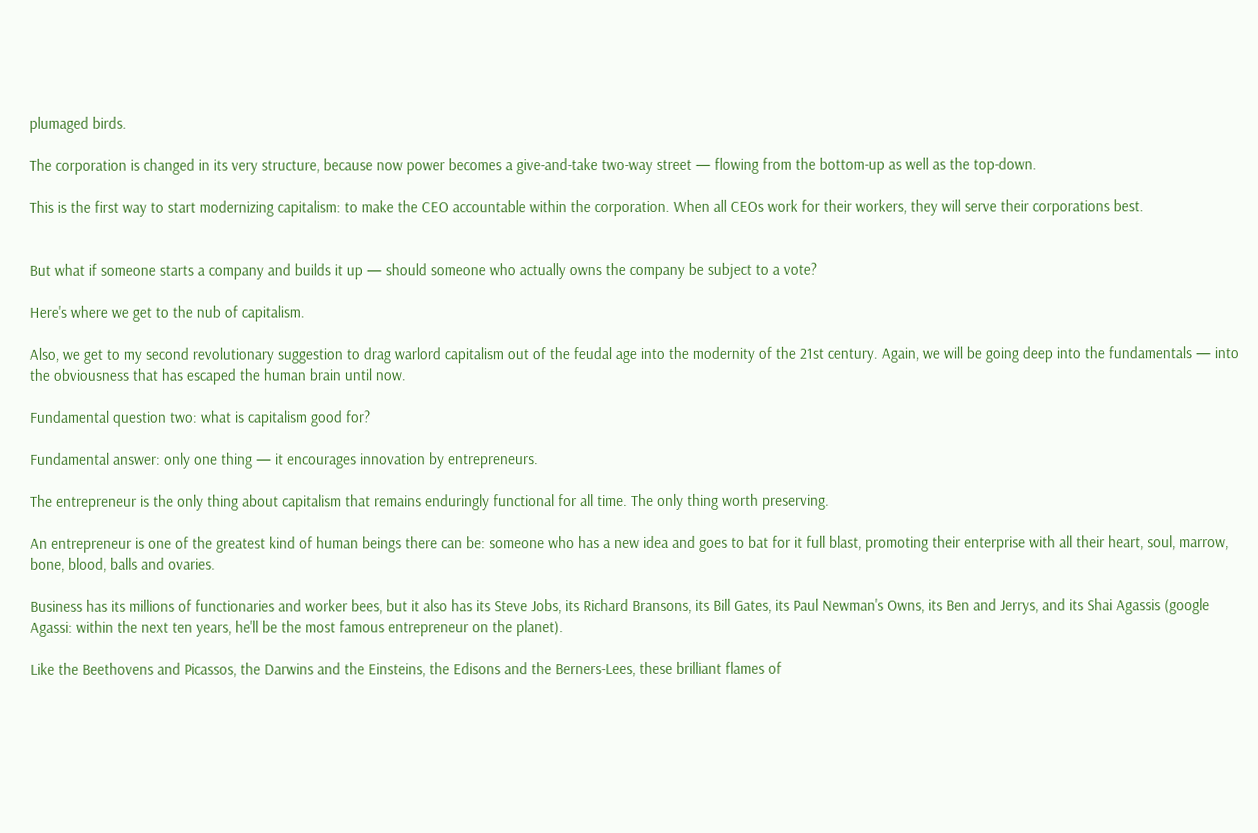plumaged birds.

The corporation is changed in its very structure, because now power becomes a give-and-take two-way street — flowing from the bottom-up as well as the top-down.

This is the first way to start modernizing capitalism: to make the CEO accountable within the corporation. When all CEOs work for their workers, they will serve their corporations best.


But what if someone starts a company and builds it up — should someone who actually owns the company be subject to a vote?

Here's where we get to the nub of capitalism.

Also, we get to my second revolutionary suggestion to drag warlord capitalism out of the feudal age into the modernity of the 21st century. Again, we will be going deep into the fundamentals — into the obviousness that has escaped the human brain until now.

Fundamental question two: what is capitalism good for?

Fundamental answer: only one thing — it encourages innovation by entrepreneurs.

The entrepreneur is the only thing about capitalism that remains enduringly functional for all time. The only thing worth preserving.

An entrepreneur is one of the greatest kind of human beings there can be: someone who has a new idea and goes to bat for it full blast, promoting their enterprise with all their heart, soul, marrow, bone, blood, balls and ovaries.

Business has its millions of functionaries and worker bees, but it also has its Steve Jobs, its Richard Bransons, its Bill Gates, its Paul Newman's Owns, its Ben and Jerrys, and its Shai Agassis (google Agassi: within the next ten years, he'll be the most famous entrepreneur on the planet).

Like the Beethovens and Picassos, the Darwins and the Einsteins, the Edisons and the Berners-Lees, these brilliant flames of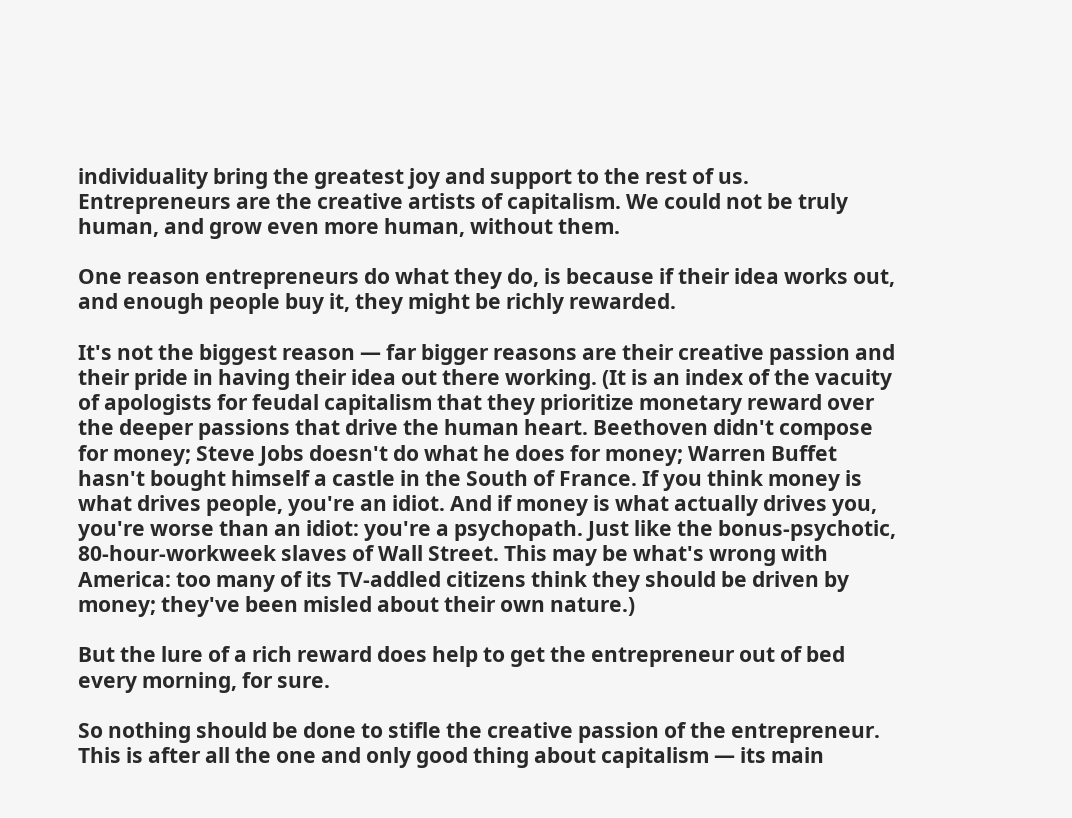individuality bring the greatest joy and support to the rest of us. Entrepreneurs are the creative artists of capitalism. We could not be truly human, and grow even more human, without them.

One reason entrepreneurs do what they do, is because if their idea works out, and enough people buy it, they might be richly rewarded.

It's not the biggest reason — far bigger reasons are their creative passion and their pride in having their idea out there working. (It is an index of the vacuity of apologists for feudal capitalism that they prioritize monetary reward over the deeper passions that drive the human heart. Beethoven didn't compose for money; Steve Jobs doesn't do what he does for money; Warren Buffet hasn't bought himself a castle in the South of France. If you think money is what drives people, you're an idiot. And if money is what actually drives you, you're worse than an idiot: you're a psychopath. Just like the bonus-psychotic, 80-hour-workweek slaves of Wall Street. This may be what's wrong with America: too many of its TV-addled citizens think they should be driven by money; they've been misled about their own nature.)

But the lure of a rich reward does help to get the entrepreneur out of bed every morning, for sure.

So nothing should be done to stifle the creative passion of the entrepreneur. This is after all the one and only good thing about capitalism — its main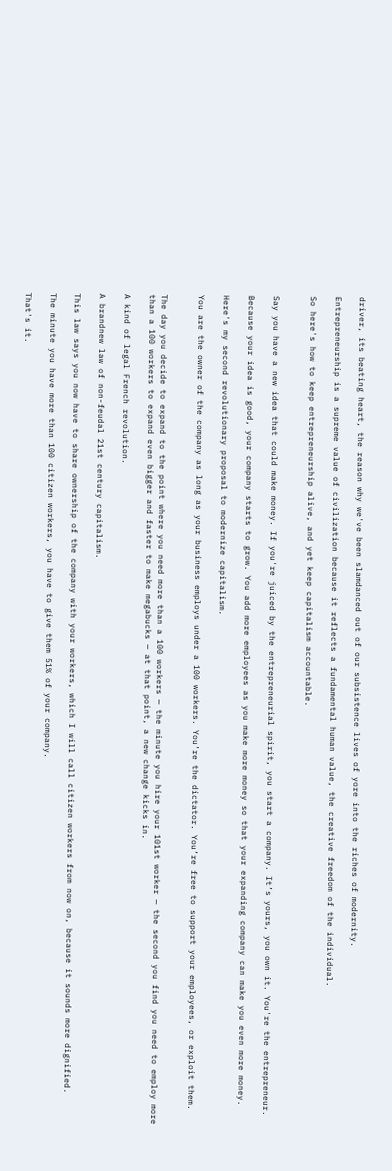driver, its beating heart, the reason why we've been slamdanced out of our subsistence lives of yore into the riches of modernity.

Entrepreneurship is a supreme value of civilization because it reflects a fundamental human value, the creative freedom of the individual.

So here's how to keep entrepreneurship alive, and yet keep capitalism accountable.


Say you have a new idea that could make money. If you're juiced by the entrepreneurial spirit, you start a company. It’s yours, you own it. You're the entrepreneur.

Because your idea is good, your company starts to grow. You add more employees as you make more money so that your expanding company can make you even more money.

Here's my second revolutionary proposal to modernize capitalism.

You are the owner of the company as long as your business employs under a 100 workers. You’re the dictator. You’re free to support your employees, or exploit them.


The day you decide to expand to the point where you need more than a 100 workers — the minute you hire your 101st worker — the second you find you need to employ more than a 100 workers to expand even bigger and faster to make megabucks — at that point, a new change kicks in.

A kind of legal French revolution.

A brandnew law of non-feudal 21st century capitalism.

This law says you now have to share ownership of the company with your workers, which I will call citizen workers from now on, because it sounds more dignified.

The minute you have more than 100 citizen workers, you have to give them 51% of your company.

That's it.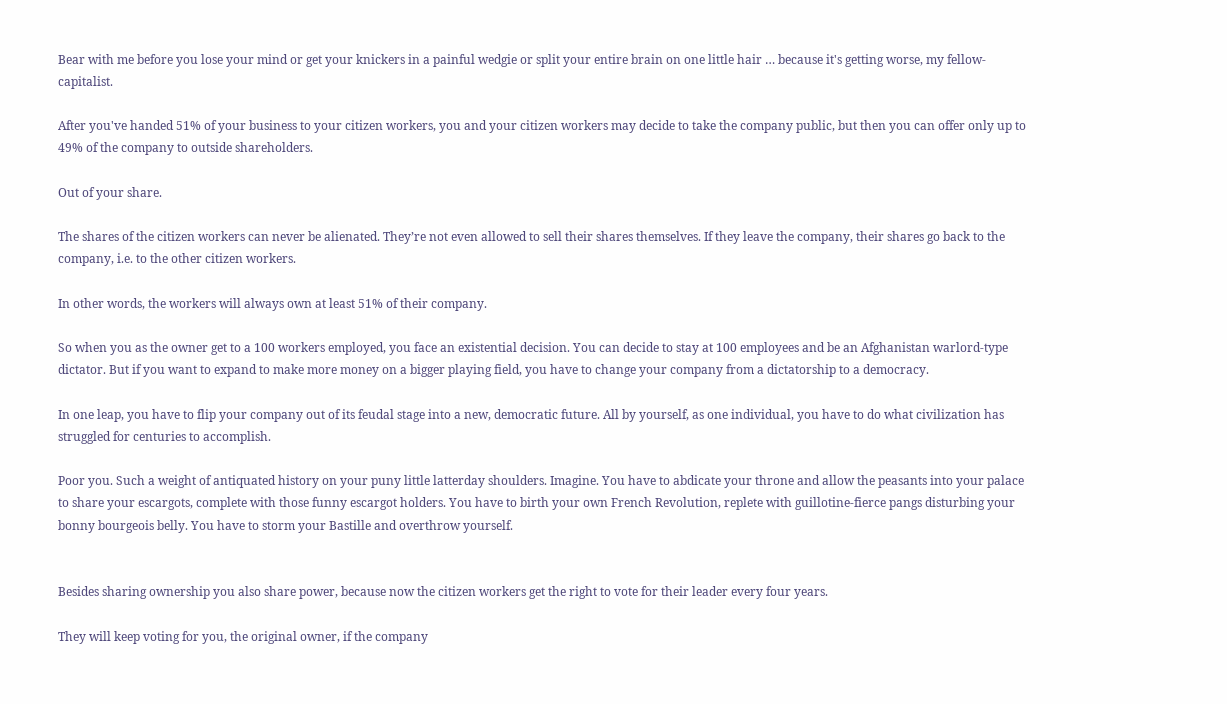Bear with me before you lose your mind or get your knickers in a painful wedgie or split your entire brain on one little hair … because it's getting worse, my fellow-capitalist.

After you've handed 51% of your business to your citizen workers, you and your citizen workers may decide to take the company public, but then you can offer only up to 49% of the company to outside shareholders.

Out of your share.

The shares of the citizen workers can never be alienated. They’re not even allowed to sell their shares themselves. If they leave the company, their shares go back to the company, i.e. to the other citizen workers.

In other words, the workers will always own at least 51% of their company.

So when you as the owner get to a 100 workers employed, you face an existential decision. You can decide to stay at 100 employees and be an Afghanistan warlord-type dictator. But if you want to expand to make more money on a bigger playing field, you have to change your company from a dictatorship to a democracy.

In one leap, you have to flip your company out of its feudal stage into a new, democratic future. All by yourself, as one individual, you have to do what civilization has struggled for centuries to accomplish.

Poor you. Such a weight of antiquated history on your puny little latterday shoulders. Imagine. You have to abdicate your throne and allow the peasants into your palace to share your escargots, complete with those funny escargot holders. You have to birth your own French Revolution, replete with guillotine-fierce pangs disturbing your bonny bourgeois belly. You have to storm your Bastille and overthrow yourself.


Besides sharing ownership you also share power, because now the citizen workers get the right to vote for their leader every four years.

They will keep voting for you, the original owner, if the company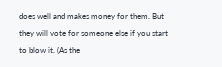does well and makes money for them. But they will vote for someone else if you start to blow it. (As the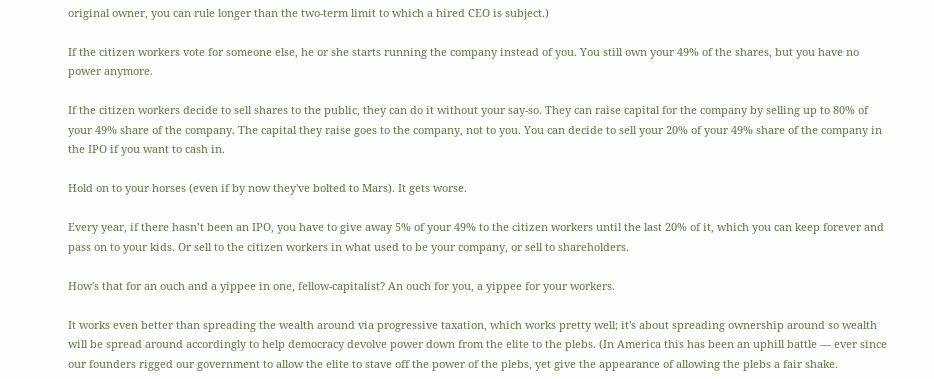original owner, you can rule longer than the two-term limit to which a hired CEO is subject.)

If the citizen workers vote for someone else, he or she starts running the company instead of you. You still own your 49% of the shares, but you have no power anymore.

If the citizen workers decide to sell shares to the public, they can do it without your say-so. They can raise capital for the company by selling up to 80% of your 49% share of the company. The capital they raise goes to the company, not to you. You can decide to sell your 20% of your 49% share of the company in the IPO if you want to cash in.

Hold on to your horses (even if by now they've bolted to Mars). It gets worse.

Every year, if there hasn’t been an IPO, you have to give away 5% of your 49% to the citizen workers until the last 20% of it, which you can keep forever and pass on to your kids. Or sell to the citizen workers in what used to be your company, or sell to shareholders.

How's that for an ouch and a yippee in one, fellow-capitalist? An ouch for you, a yippee for your workers.

It works even better than spreading the wealth around via progressive taxation, which works pretty well; it's about spreading ownership around so wealth will be spread around accordingly to help democracy devolve power down from the elite to the plebs. (In America this has been an uphill battle — ever since our founders rigged our government to allow the elite to stave off the power of the plebs, yet give the appearance of allowing the plebs a fair shake.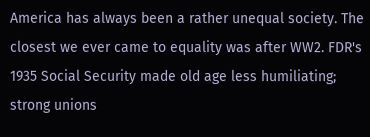America has always been a rather unequal society. The closest we ever came to equality was after WW2. FDR's 1935 Social Security made old age less humiliating; strong unions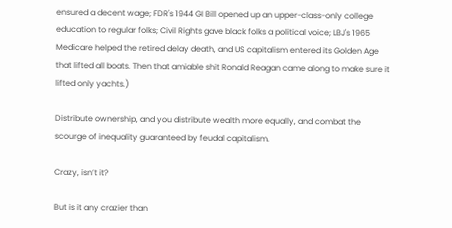ensured a decent wage; FDR's 1944 GI Bill opened up an upper-class-only college education to regular folks; Civil Rights gave black folks a political voice; LBJ's 1965 Medicare helped the retired delay death, and US capitalism entered its Golden Age that lifted all boats. Then that amiable shit Ronald Reagan came along to make sure it lifted only yachts.)

Distribute ownership, and you distribute wealth more equally, and combat the scourge of inequality guaranteed by feudal capitalism.

Crazy, isn’t it?

But is it any crazier than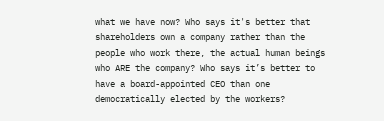what we have now? Who says it's better that shareholders own a company rather than the people who work there, the actual human beings who ARE the company? Who says it’s better to have a board-appointed CEO than one democratically elected by the workers?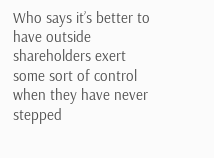Who says it’s better to have outside shareholders exert some sort of control when they have never stepped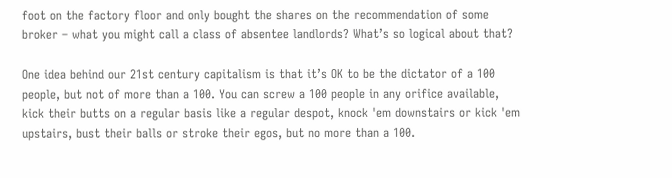foot on the factory floor and only bought the shares on the recommendation of some broker – what you might call a class of absentee landlords? What’s so logical about that?

One idea behind our 21st century capitalism is that it’s OK to be the dictator of a 100 people, but not of more than a 100. You can screw a 100 people in any orifice available, kick their butts on a regular basis like a regular despot, knock 'em downstairs or kick 'em upstairs, bust their balls or stroke their egos, but no more than a 100.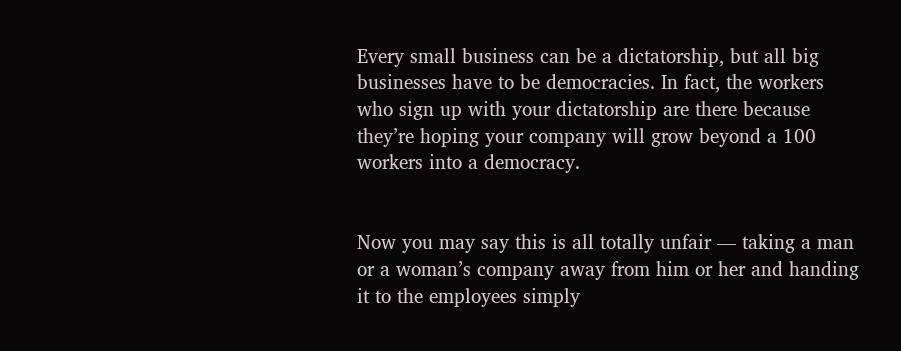Every small business can be a dictatorship, but all big businesses have to be democracies. In fact, the workers who sign up with your dictatorship are there because they’re hoping your company will grow beyond a 100 workers into a democracy.


Now you may say this is all totally unfair — taking a man or a woman’s company away from him or her and handing it to the employees simply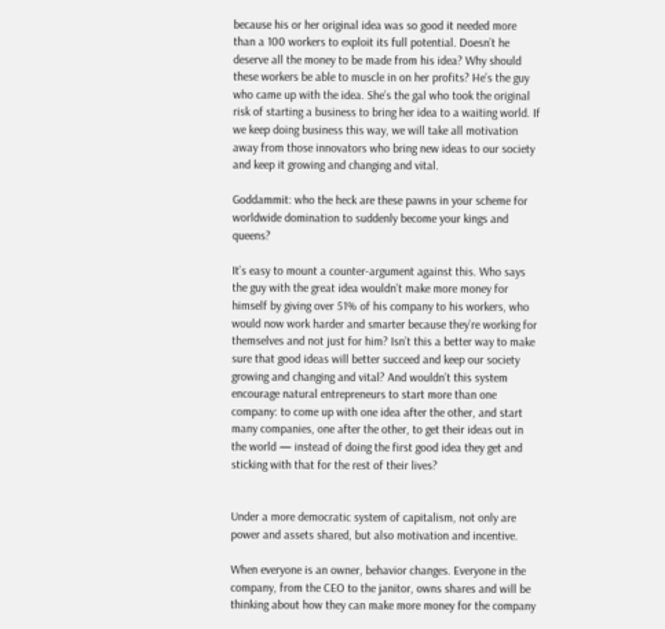because his or her original idea was so good it needed more than a 100 workers to exploit its full potential. Doesn’t he deserve all the money to be made from his idea? Why should these workers be able to muscle in on her profits? He’s the guy who came up with the idea. She’s the gal who took the original risk of starting a business to bring her idea to a waiting world. If we keep doing business this way, we will take all motivation away from those innovators who bring new ideas to our society and keep it growing and changing and vital.

Goddammit: who the heck are these pawns in your scheme for worldwide domination to suddenly become your kings and queens?

It’s easy to mount a counter-argument against this. Who says the guy with the great idea wouldn’t make more money for himself by giving over 51% of his company to his workers, who would now work harder and smarter because they’re working for themselves and not just for him? Isn’t this a better way to make sure that good ideas will better succeed and keep our society growing and changing and vital? And wouldn’t this system encourage natural entrepreneurs to start more than one company: to come up with one idea after the other, and start many companies, one after the other, to get their ideas out in the world — instead of doing the first good idea they get and sticking with that for the rest of their lives?


Under a more democratic system of capitalism, not only are power and assets shared, but also motivation and incentive.

When everyone is an owner, behavior changes. Everyone in the company, from the CEO to the janitor, owns shares and will be thinking about how they can make more money for the company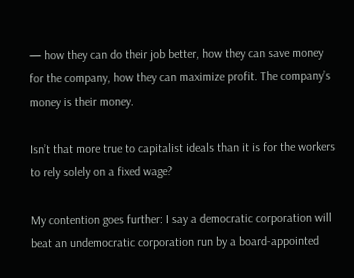— how they can do their job better, how they can save money for the company, how they can maximize profit. The company’s money is their money.

Isn’t that more true to capitalist ideals than it is for the workers to rely solely on a fixed wage?

My contention goes further: I say a democratic corporation will beat an undemocratic corporation run by a board-appointed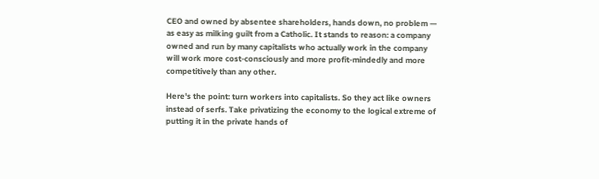CEO and owned by absentee shareholders, hands down, no problem — as easy as milking guilt from a Catholic. It stands to reason: a company owned and run by many capitalists who actually work in the company will work more cost-consciously and more profit-mindedly and more competitively than any other.

Here's the point: turn workers into capitalists. So they act like owners instead of serfs. Take privatizing the economy to the logical extreme of putting it in the private hands of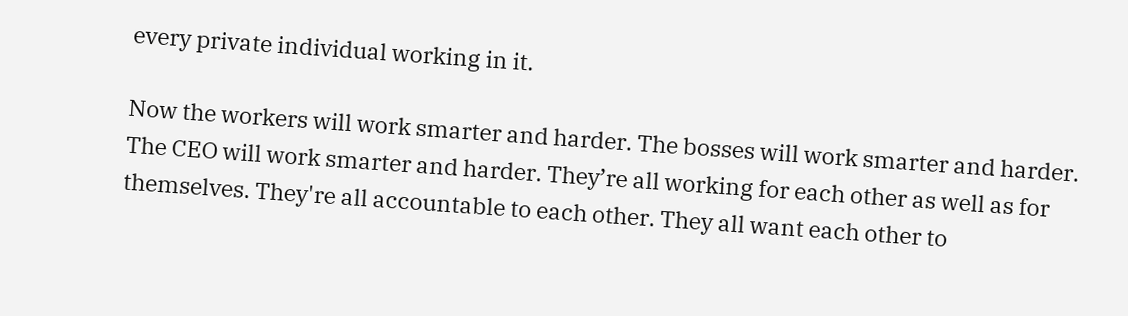every private individual working in it.

Now the workers will work smarter and harder. The bosses will work smarter and harder. The CEO will work smarter and harder. They’re all working for each other as well as for themselves. They're all accountable to each other. They all want each other to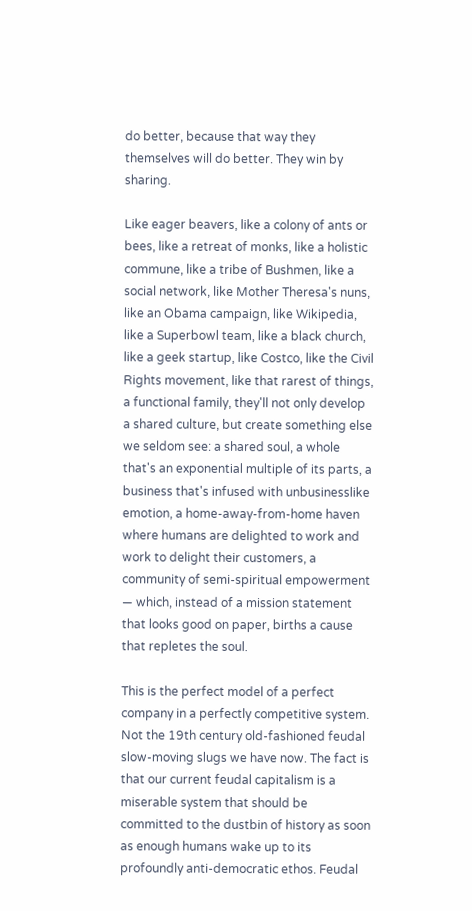do better, because that way they themselves will do better. They win by sharing.

Like eager beavers, like a colony of ants or bees, like a retreat of monks, like a holistic commune, like a tribe of Bushmen, like a social network, like Mother Theresa's nuns, like an Obama campaign, like Wikipedia, like a Superbowl team, like a black church, like a geek startup, like Costco, like the Civil Rights movement, like that rarest of things, a functional family, they'll not only develop a shared culture, but create something else we seldom see: a shared soul, a whole that's an exponential multiple of its parts, a business that's infused with unbusinesslike emotion, a home-away-from-home haven where humans are delighted to work and work to delight their customers, a community of semi-spiritual empowerment — which, instead of a mission statement that looks good on paper, births a cause that repletes the soul.

This is the perfect model of a perfect company in a perfectly competitive system. Not the 19th century old-fashioned feudal slow-moving slugs we have now. The fact is that our current feudal capitalism is a miserable system that should be committed to the dustbin of history as soon as enough humans wake up to its profoundly anti-democratic ethos. Feudal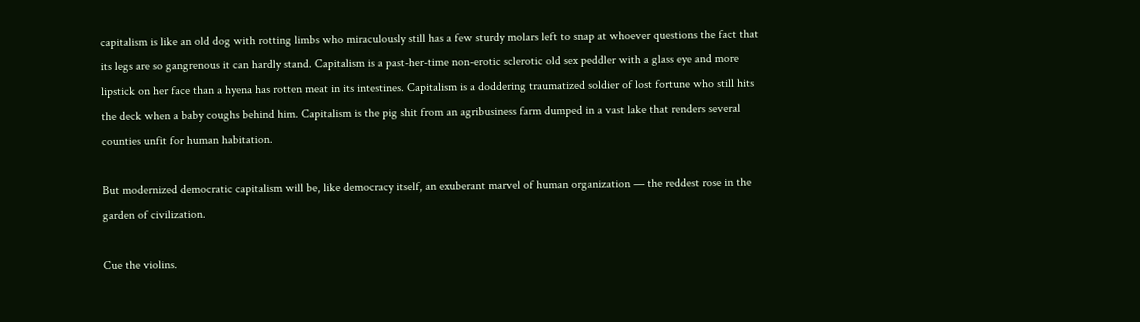capitalism is like an old dog with rotting limbs who miraculously still has a few sturdy molars left to snap at whoever questions the fact that its legs are so gangrenous it can hardly stand. Capitalism is a past-her-time non-erotic sclerotic old sex peddler with a glass eye and more lipstick on her face than a hyena has rotten meat in its intestines. Capitalism is a doddering traumatized soldier of lost fortune who still hits the deck when a baby coughs behind him. Capitalism is the pig shit from an agribusiness farm dumped in a vast lake that renders several counties unfit for human habitation.

But modernized democratic capitalism will be, like democracy itself, an exuberant marvel of human organization — the reddest rose in the garden of civilization.

Cue the violins.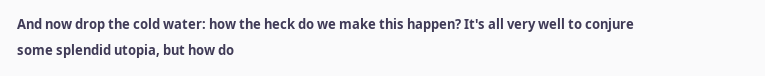And now drop the cold water: how the heck do we make this happen? It's all very well to conjure some splendid utopia, but how do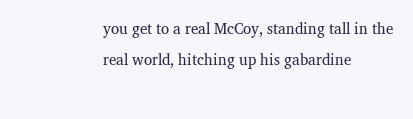you get to a real McCoy, standing tall in the real world, hitching up his gabardine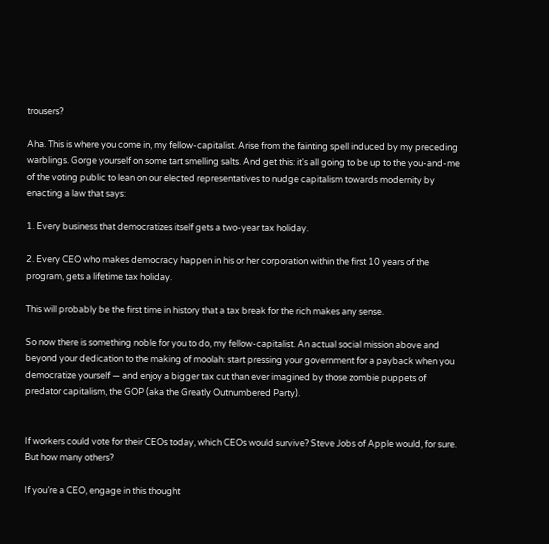trousers?

Aha. This is where you come in, my fellow-capitalist. Arise from the fainting spell induced by my preceding warblings. Gorge yourself on some tart smelling salts. And get this: it's all going to be up to the you-and-me of the voting public to lean on our elected representatives to nudge capitalism towards modernity by enacting a law that says:

1. Every business that democratizes itself gets a two-year tax holiday.

2. Every CEO who makes democracy happen in his or her corporation within the first 10 years of the program, gets a lifetime tax holiday.

This will probably be the first time in history that a tax break for the rich makes any sense.

So now there is something noble for you to do, my fellow-capitalist. An actual social mission above and beyond your dedication to the making of moolah: start pressing your government for a payback when you democratize yourself — and enjoy a bigger tax cut than ever imagined by those zombie puppets of predator capitalism, the GOP (aka the Greatly Outnumbered Party).


If workers could vote for their CEOs today, which CEOs would survive? Steve Jobs of Apple would, for sure. But how many others?

If you’re a CEO, engage in this thought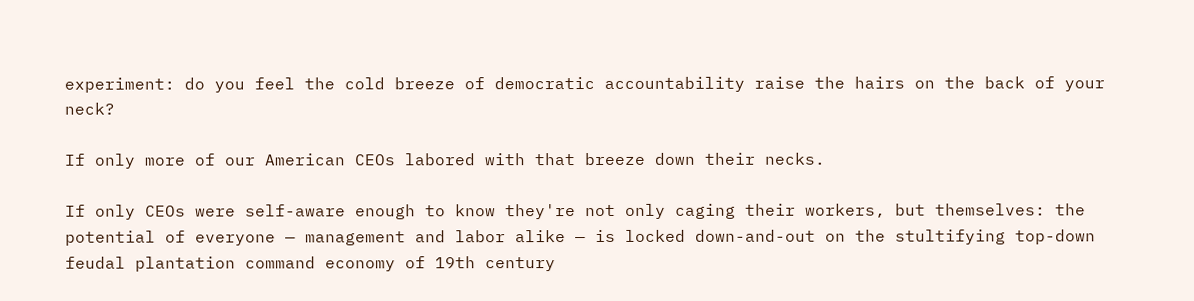experiment: do you feel the cold breeze of democratic accountability raise the hairs on the back of your neck?

If only more of our American CEOs labored with that breeze down their necks.

If only CEOs were self-aware enough to know they're not only caging their workers, but themselves: the potential of everyone — management and labor alike — is locked down-and-out on the stultifying top-down feudal plantation command economy of 19th century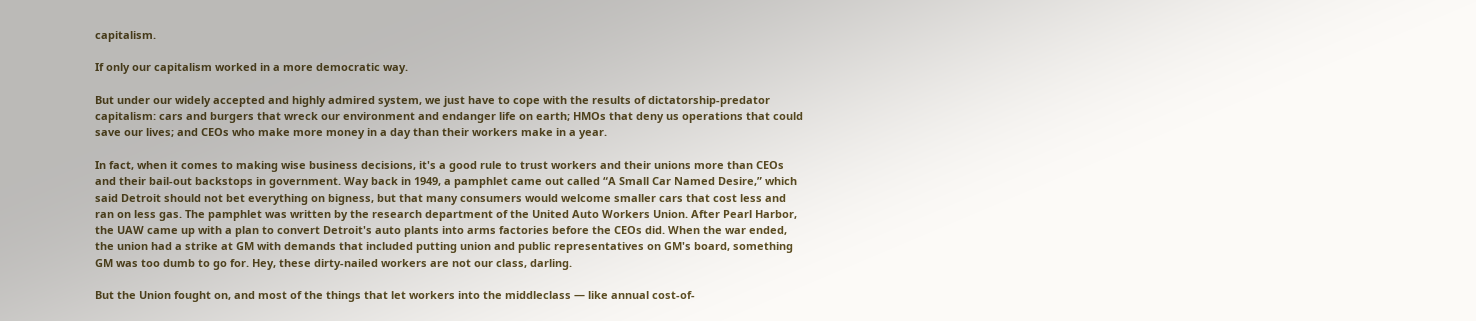capitalism.

If only our capitalism worked in a more democratic way.

But under our widely accepted and highly admired system, we just have to cope with the results of dictatorship-predator capitalism: cars and burgers that wreck our environment and endanger life on earth; HMOs that deny us operations that could save our lives; and CEOs who make more money in a day than their workers make in a year.

In fact, when it comes to making wise business decisions, it's a good rule to trust workers and their unions more than CEOs and their bail-out backstops in government. Way back in 1949, a pamphlet came out called “A Small Car Named Desire,” which said Detroit should not bet everything on bigness, but that many consumers would welcome smaller cars that cost less and ran on less gas. The pamphlet was written by the research department of the United Auto Workers Union. After Pearl Harbor, the UAW came up with a plan to convert Detroit's auto plants into arms factories before the CEOs did. When the war ended, the union had a strike at GM with demands that included putting union and public representatives on GM's board, something GM was too dumb to go for. Hey, these dirty-nailed workers are not our class, darling.

But the Union fought on, and most of the things that let workers into the middleclass — like annual cost-of-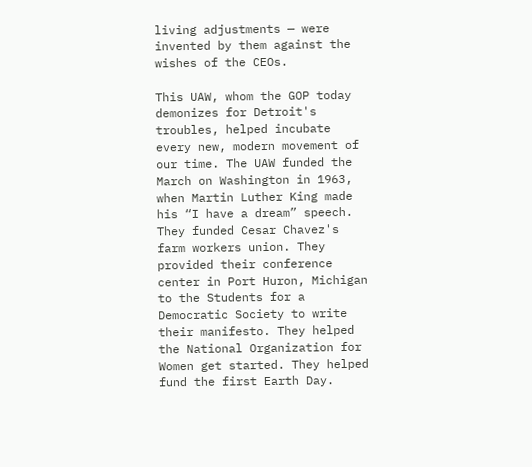living adjustments — were invented by them against the wishes of the CEOs.

This UAW, whom the GOP today demonizes for Detroit's troubles, helped incubate every new, modern movement of our time. The UAW funded the March on Washington in 1963, when Martin Luther King made his “I have a dream” speech. They funded Cesar Chavez's farm workers union. They provided their conference center in Port Huron, Michigan to the Students for a Democratic Society to write their manifesto. They helped the National Organization for Women get started. They helped fund the first Earth Day.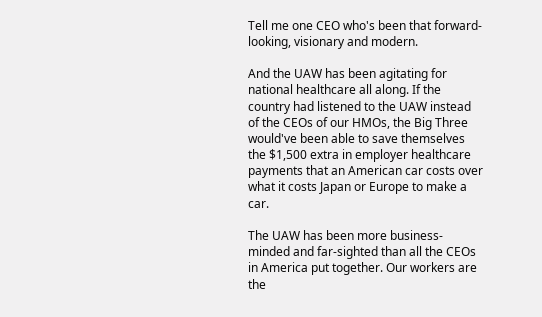Tell me one CEO who's been that forward-looking, visionary and modern.

And the UAW has been agitating for national healthcare all along. If the country had listened to the UAW instead of the CEOs of our HMOs, the Big Three would've been able to save themselves the $1,500 extra in employer healthcare payments that an American car costs over what it costs Japan or Europe to make a car.

The UAW has been more business-minded and far-sighted than all the CEOs in America put together. Our workers are the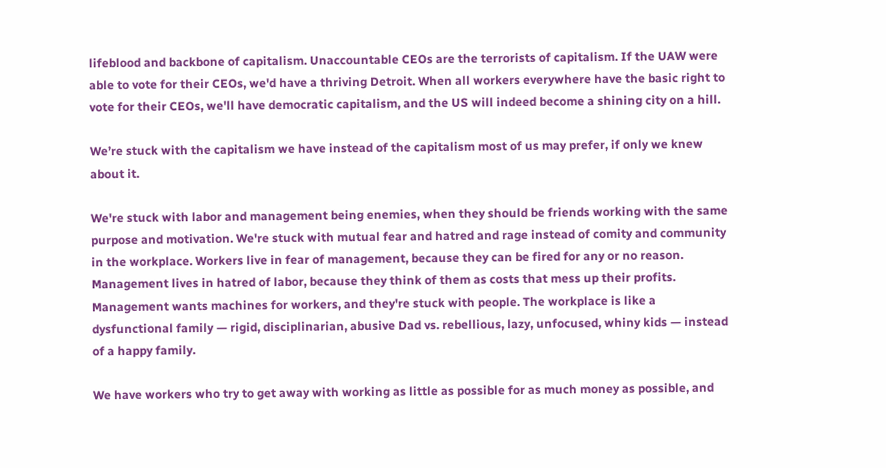lifeblood and backbone of capitalism. Unaccountable CEOs are the terrorists of capitalism. If the UAW were able to vote for their CEOs, we'd have a thriving Detroit. When all workers everywhere have the basic right to vote for their CEOs, we'll have democratic capitalism, and the US will indeed become a shining city on a hill.

We’re stuck with the capitalism we have instead of the capitalism most of us may prefer, if only we knew about it.

We're stuck with labor and management being enemies, when they should be friends working with the same purpose and motivation. We're stuck with mutual fear and hatred and rage instead of comity and community in the workplace. Workers live in fear of management, because they can be fired for any or no reason. Management lives in hatred of labor, because they think of them as costs that mess up their profits. Management wants machines for workers, and they're stuck with people. The workplace is like a dysfunctional family — rigid, disciplinarian, abusive Dad vs. rebellious, lazy, unfocused, whiny kids — instead of a happy family.

We have workers who try to get away with working as little as possible for as much money as possible, and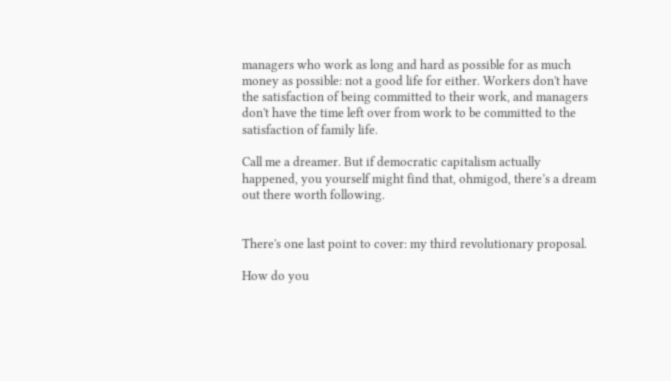managers who work as long and hard as possible for as much money as possible: not a good life for either. Workers don't have the satisfaction of being committed to their work, and managers don't have the time left over from work to be committed to the satisfaction of family life.

Call me a dreamer. But if democratic capitalism actually happened, you yourself might find that, ohmigod, there’s a dream out there worth following.


There's one last point to cover: my third revolutionary proposal.

How do you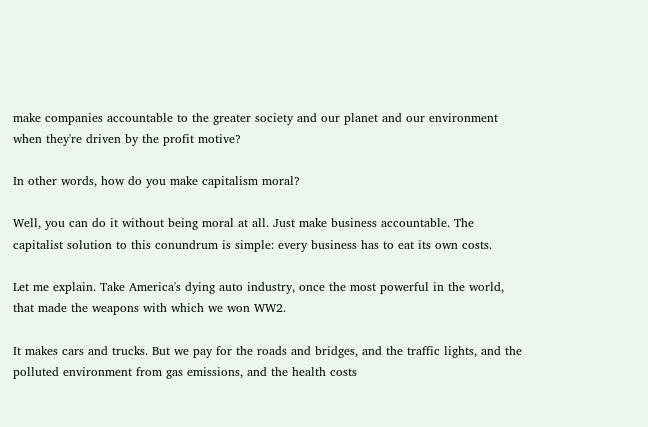make companies accountable to the greater society and our planet and our environment when they're driven by the profit motive?

In other words, how do you make capitalism moral?

Well, you can do it without being moral at all. Just make business accountable. The capitalist solution to this conundrum is simple: every business has to eat its own costs.

Let me explain. Take America's dying auto industry, once the most powerful in the world, that made the weapons with which we won WW2.

It makes cars and trucks. But we pay for the roads and bridges, and the traffic lights, and the polluted environment from gas emissions, and the health costs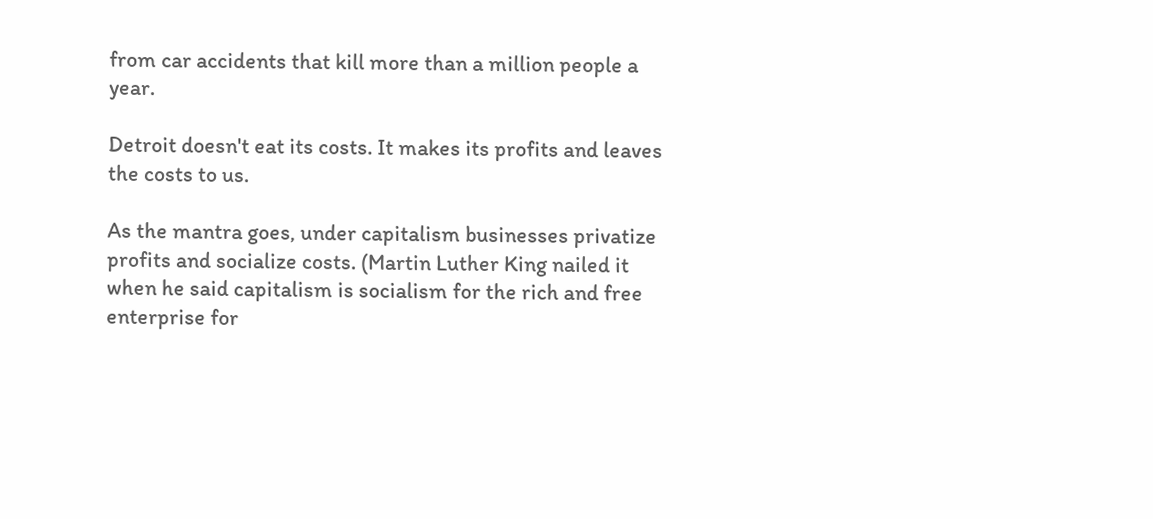from car accidents that kill more than a million people a year.

Detroit doesn't eat its costs. It makes its profits and leaves the costs to us.

As the mantra goes, under capitalism businesses privatize profits and socialize costs. (Martin Luther King nailed it when he said capitalism is socialism for the rich and free enterprise for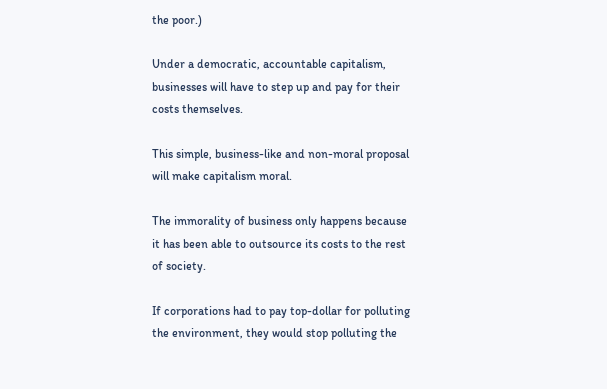the poor.)

Under a democratic, accountable capitalism, businesses will have to step up and pay for their costs themselves.

This simple, business-like and non-moral proposal will make capitalism moral.

The immorality of business only happens because it has been able to outsource its costs to the rest of society.

If corporations had to pay top-dollar for polluting the environment, they would stop polluting the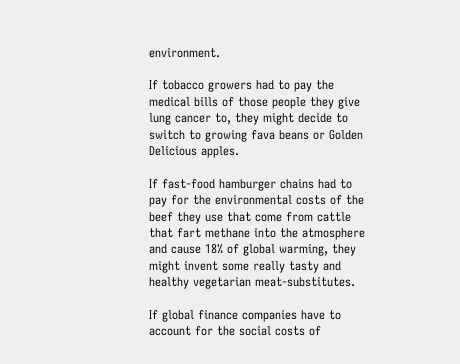environment.

If tobacco growers had to pay the medical bills of those people they give lung cancer to, they might decide to switch to growing fava beans or Golden Delicious apples.

If fast-food hamburger chains had to pay for the environmental costs of the beef they use that come from cattle that fart methane into the atmosphere and cause 18% of global warming, they might invent some really tasty and healthy vegetarian meat-substitutes.

If global finance companies have to account for the social costs of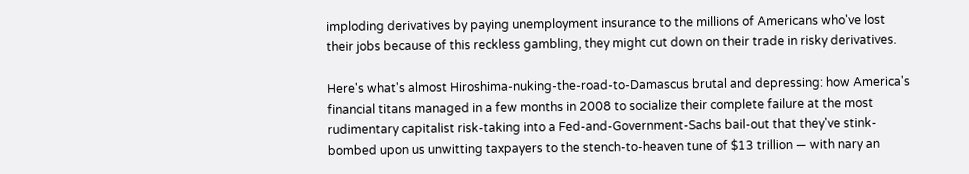imploding derivatives by paying unemployment insurance to the millions of Americans who've lost their jobs because of this reckless gambling, they might cut down on their trade in risky derivatives.

Here's what's almost Hiroshima-nuking-the-road-to-Damascus brutal and depressing: how America's financial titans managed in a few months in 2008 to socialize their complete failure at the most rudimentary capitalist risk-taking into a Fed-and-Government-Sachs bail-out that they've stink-bombed upon us unwitting taxpayers to the stench-to-heaven tune of $13 trillion — with nary an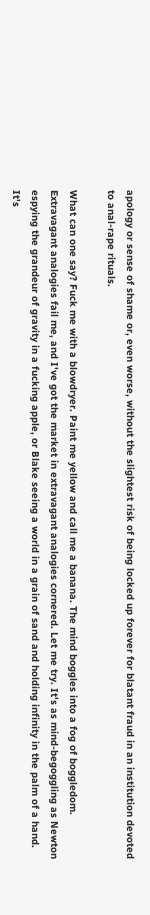apology or sense of shame or, even worse, without the slightest risk of being locked up forever for blatant fraud in an institution devoted to anal-rape rituals.

What can one say? Fuck me with a blowdryer. Paint me yellow and call me a banana. The mind boggles into a fog of boggledom. Extravagant analogies fail me, and I've got the market in extravagant analogies cornered. Let me try. It's as mind-begoggling as Newton espying the grandeur of gravity in a fucking apple, or Blake seeing a world in a grain of sand and holding infinity in the palm of a hand. It's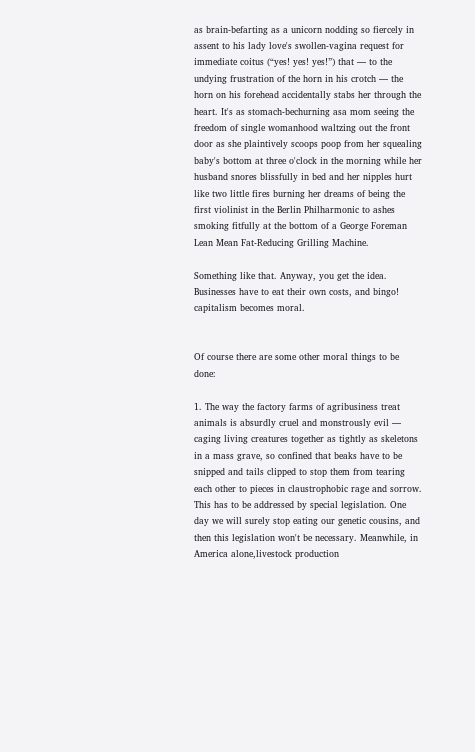as brain-befarting as a unicorn nodding so fiercely in assent to his lady love's swollen-vagina request for immediate coitus (“yes! yes! yes!”) that — to the undying frustration of the horn in his crotch — the horn on his forehead accidentally stabs her through the heart. It's as stomach-bechurning asa mom seeing the freedom of single womanhood waltzing out the front door as she plaintively scoops poop from her squealing baby's bottom at three o'clock in the morning while her husband snores blissfully in bed and her nipples hurt like two little fires burning her dreams of being the first violinist in the Berlin Philharmonic to ashes smoking fitfully at the bottom of a George Foreman Lean Mean Fat-Reducing Grilling Machine.

Something like that. Anyway, you get the idea. Businesses have to eat their own costs, and bingo! capitalism becomes moral.


Of course there are some other moral things to be done:

1. The way the factory farms of agribusiness treat animals is absurdly cruel and monstrously evil — caging living creatures together as tightly as skeletons in a mass grave, so confined that beaks have to be snipped and tails clipped to stop them from tearing each other to pieces in claustrophobic rage and sorrow. This has to be addressed by special legislation. One day we will surely stop eating our genetic cousins, and then this legislation won't be necessary. Meanwhile, in America alone,livestock production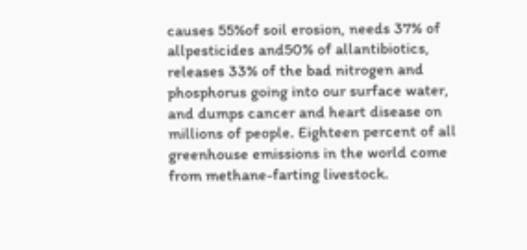causes 55%of soil erosion, needs 37% of allpesticides and50% of allantibiotics, releases 33% of the bad nitrogen and phosphorus going into our surface water, and dumps cancer and heart disease on millions of people. Eighteen percent of all greenhouse emissions in the world come from methane-farting livestock.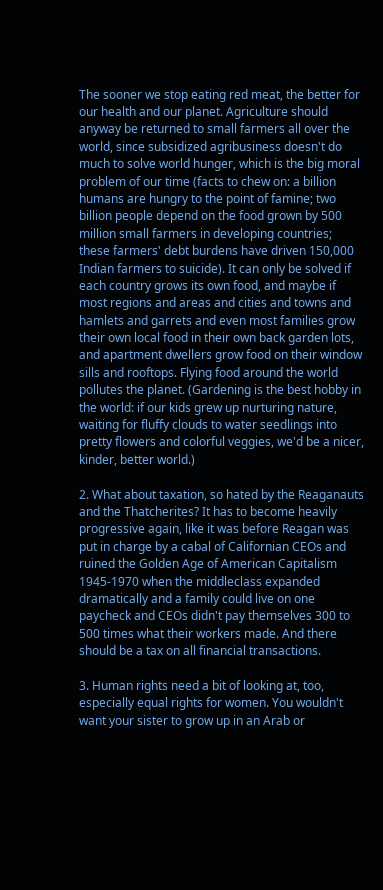The sooner we stop eating red meat, the better for our health and our planet. Agriculture should anyway be returned to small farmers all over the world, since subsidized agribusiness doesn't do much to solve world hunger, which is the big moral problem of our time (facts to chew on: a billion humans are hungry to the point of famine; two billion people depend on the food grown by 500 million small farmers in developing countries; these farmers' debt burdens have driven 150,000 Indian farmers to suicide). It can only be solved if each country grows its own food, and maybe if most regions and areas and cities and towns and hamlets and garrets and even most families grow their own local food in their own back garden lots, and apartment dwellers grow food on their window sills and rooftops. Flying food around the world pollutes the planet. (Gardening is the best hobby in the world: if our kids grew up nurturing nature, waiting for fluffy clouds to water seedlings into pretty flowers and colorful veggies, we'd be a nicer, kinder, better world.)

2. What about taxation, so hated by the Reaganauts and the Thatcherites? It has to become heavily progressive again, like it was before Reagan was put in charge by a cabal of Californian CEOs and ruined the Golden Age of American Capitalism 1945-1970 when the middleclass expanded dramatically and a family could live on one paycheck and CEOs didn't pay themselves 300 to 500 times what their workers made. And there should be a tax on all financial transactions.

3. Human rights need a bit of looking at, too, especially equal rights for women. You wouldn't want your sister to grow up in an Arab or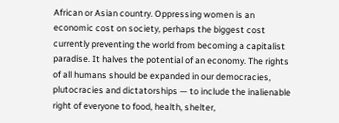African or Asian country. Oppressing women is an economic cost on society, perhaps the biggest cost currently preventing the world from becoming a capitalist paradise. It halves the potential of an economy. The rights of all humans should be expanded in our democracies, plutocracies and dictatorships — to include the inalienable right of everyone to food, health, shelter,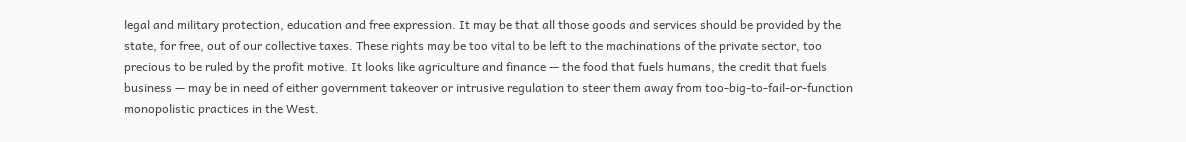legal and military protection, education and free expression. It may be that all those goods and services should be provided by the state, for free, out of our collective taxes. These rights may be too vital to be left to the machinations of the private sector, too precious to be ruled by the profit motive. It looks like agriculture and finance — the food that fuels humans, the credit that fuels business — may be in need of either government takeover or intrusive regulation to steer them away from too-big-to-fail-or-function monopolistic practices in the West.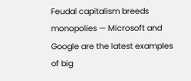Feudal capitalism breeds monopolies — Microsoft and Google are the latest examples of big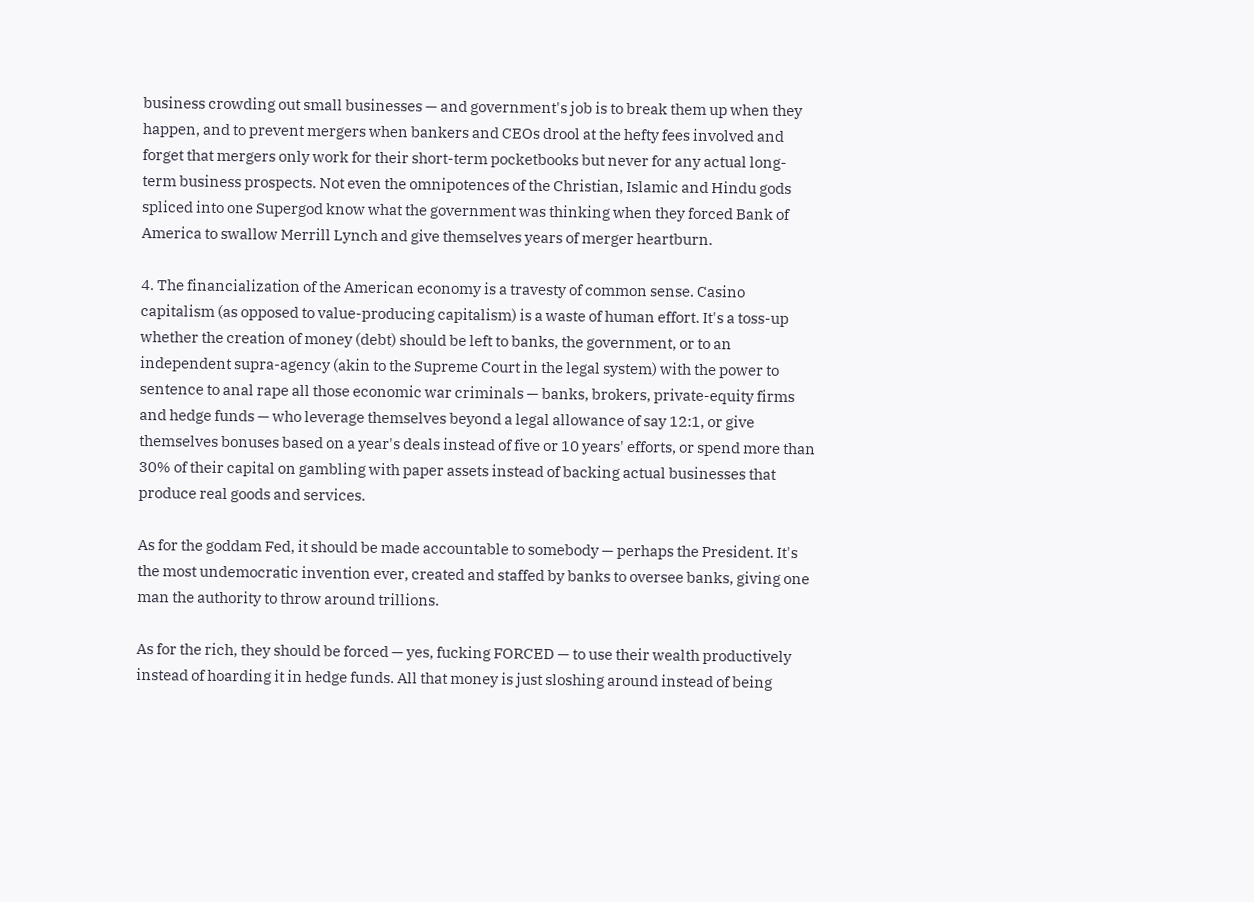business crowding out small businesses — and government's job is to break them up when they happen, and to prevent mergers when bankers and CEOs drool at the hefty fees involved and forget that mergers only work for their short-term pocketbooks but never for any actual long-term business prospects. Not even the omnipotences of the Christian, Islamic and Hindu gods spliced into one Supergod know what the government was thinking when they forced Bank of America to swallow Merrill Lynch and give themselves years of merger heartburn.

4. The financialization of the American economy is a travesty of common sense. Casino capitalism (as opposed to value-producing capitalism) is a waste of human effort. It's a toss-up whether the creation of money (debt) should be left to banks, the government, or to an independent supra-agency (akin to the Supreme Court in the legal system) with the power to sentence to anal rape all those economic war criminals — banks, brokers, private-equity firms and hedge funds — who leverage themselves beyond a legal allowance of say 12:1, or give themselves bonuses based on a year's deals instead of five or 10 years' efforts, or spend more than 30% of their capital on gambling with paper assets instead of backing actual businesses that produce real goods and services.

As for the goddam Fed, it should be made accountable to somebody — perhaps the President. It's the most undemocratic invention ever, created and staffed by banks to oversee banks, giving one man the authority to throw around trillions.

As for the rich, they should be forced — yes, fucking FORCED — to use their wealth productively instead of hoarding it in hedge funds. All that money is just sloshing around instead of being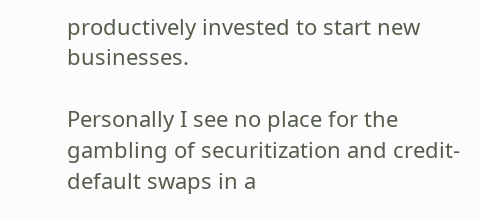productively invested to start new businesses.

Personally I see no place for the gambling of securitization and credit-default swaps in a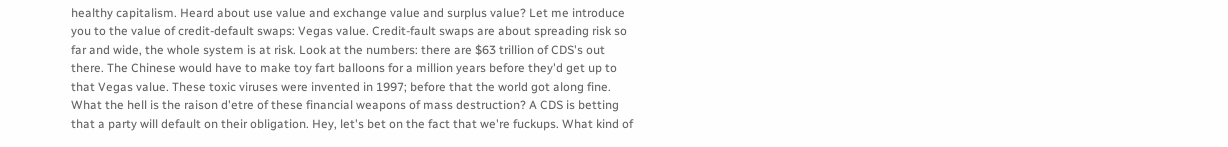healthy capitalism. Heard about use value and exchange value and surplus value? Let me introduce you to the value of credit-default swaps: Vegas value. Credit-fault swaps are about spreading risk so far and wide, the whole system is at risk. Look at the numbers: there are $63 trillion of CDS's out there. The Chinese would have to make toy fart balloons for a million years before they'd get up to that Vegas value. These toxic viruses were invented in 1997; before that the world got along fine. What the hell is the raison d'etre of these financial weapons of mass destruction? A CDS is betting that a party will default on their obligation. Hey, let's bet on the fact that we're fuckups. What kind of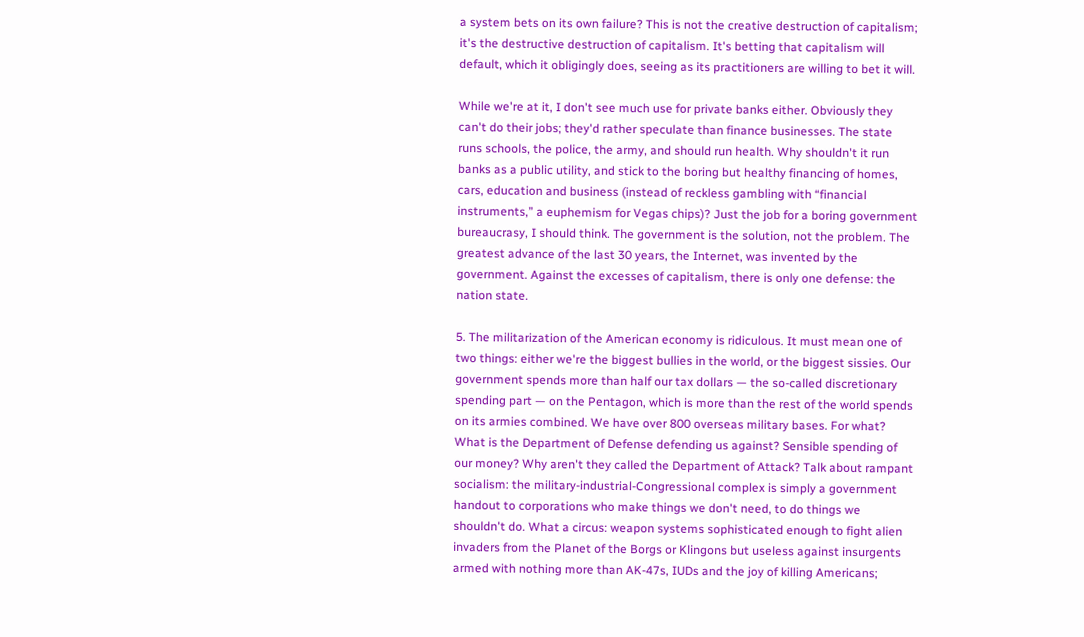a system bets on its own failure? This is not the creative destruction of capitalism; it's the destructive destruction of capitalism. It's betting that capitalism will default, which it obligingly does, seeing as its practitioners are willing to bet it will.

While we're at it, I don't see much use for private banks either. Obviously they can't do their jobs; they'd rather speculate than finance businesses. The state runs schools, the police, the army, and should run health. Why shouldn't it run banks as a public utility, and stick to the boring but healthy financing of homes, cars, education and business (instead of reckless gambling with “financial instruments,” a euphemism for Vegas chips)? Just the job for a boring government bureaucrasy, I should think. The government is the solution, not the problem. The greatest advance of the last 30 years, the Internet, was invented by the government. Against the excesses of capitalism, there is only one defense: the nation state.

5. The militarization of the American economy is ridiculous. It must mean one of two things: either we're the biggest bullies in the world, or the biggest sissies. Our government spends more than half our tax dollars — the so-called discretionary spending part — on the Pentagon, which is more than the rest of the world spends on its armies combined. We have over 800 overseas military bases. For what? What is the Department of Defense defending us against? Sensible spending of our money? Why aren't they called the Department of Attack? Talk about rampant socialism: the military-industrial-Congressional complex is simply a government handout to corporations who make things we don't need, to do things we shouldn't do. What a circus: weapon systems sophisticated enough to fight alien invaders from the Planet of the Borgs or Klingons but useless against insurgents armed with nothing more than AK-47s, IUDs and the joy of killing Americans;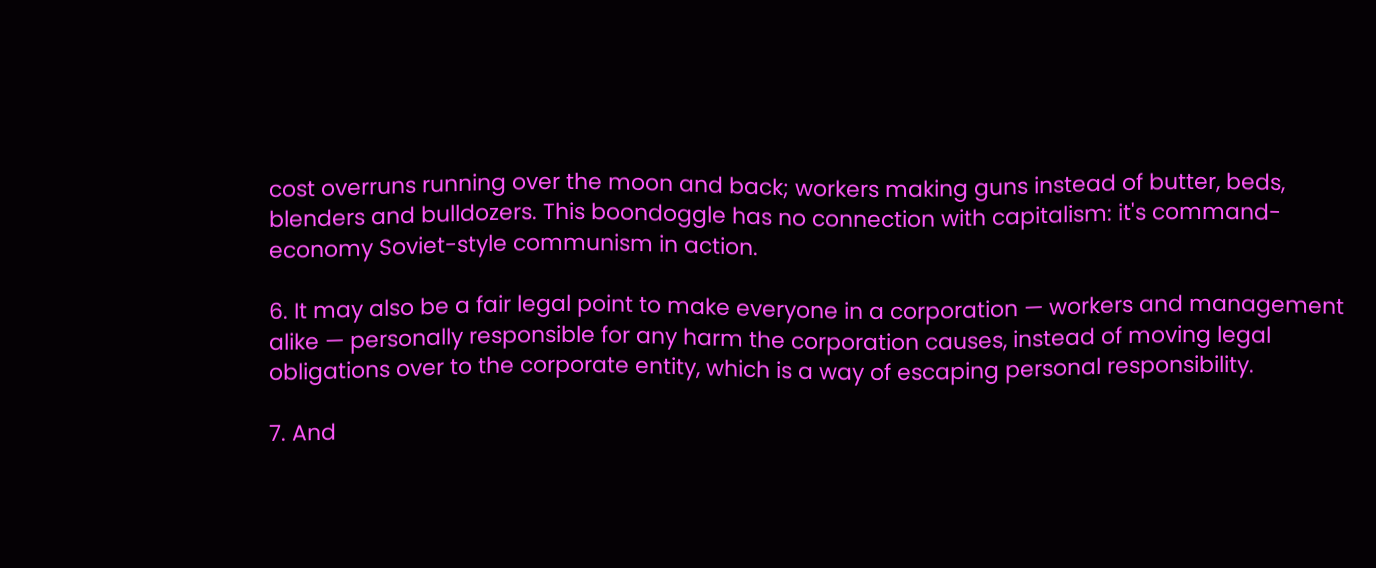cost overruns running over the moon and back; workers making guns instead of butter, beds, blenders and bulldozers. This boondoggle has no connection with capitalism: it's command-economy Soviet-style communism in action.

6. It may also be a fair legal point to make everyone in a corporation — workers and management alike — personally responsible for any harm the corporation causes, instead of moving legal obligations over to the corporate entity, which is a way of escaping personal responsibility.

7. And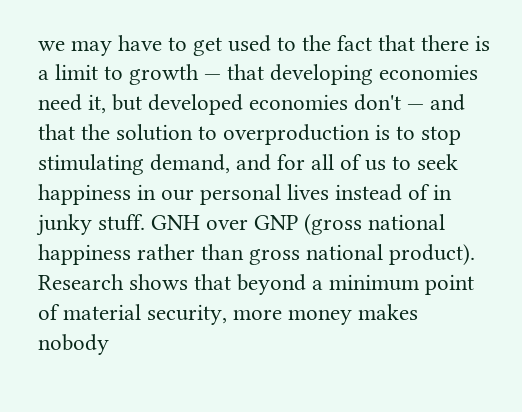we may have to get used to the fact that there is a limit to growth — that developing economies need it, but developed economies don't — and that the solution to overproduction is to stop stimulating demand, and for all of us to seek happiness in our personal lives instead of in junky stuff. GNH over GNP (gross national happiness rather than gross national product). Research shows that beyond a minimum point of material security, more money makes nobody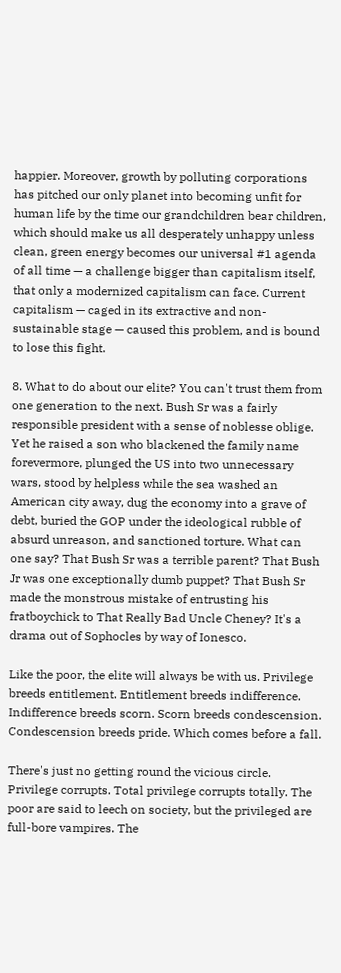happier. Moreover, growth by polluting corporations has pitched our only planet into becoming unfit for human life by the time our grandchildren bear children, which should make us all desperately unhappy unless clean, green energy becomes our universal #1 agenda of all time — a challenge bigger than capitalism itself, that only a modernized capitalism can face. Current capitalism — caged in its extractive and non-sustainable stage — caused this problem, and is bound to lose this fight.

8. What to do about our elite? You can't trust them from one generation to the next. Bush Sr was a fairly responsible president with a sense of noblesse oblige. Yet he raised a son who blackened the family name forevermore, plunged the US into two unnecessary wars, stood by helpless while the sea washed an American city away, dug the economy into a grave of debt, buried the GOP under the ideological rubble of absurd unreason, and sanctioned torture. What can one say? That Bush Sr was a terrible parent? That Bush Jr was one exceptionally dumb puppet? That Bush Sr made the monstrous mistake of entrusting his fratboychick to That Really Bad Uncle Cheney? It's a drama out of Sophocles by way of Ionesco.

Like the poor, the elite will always be with us. Privilege breeds entitlement. Entitlement breeds indifference. Indifference breeds scorn. Scorn breeds condescension. Condescension breeds pride. Which comes before a fall.

There's just no getting round the vicious circle. Privilege corrupts. Total privilege corrupts totally. The poor are said to leech on society, but the privileged are full-bore vampires. The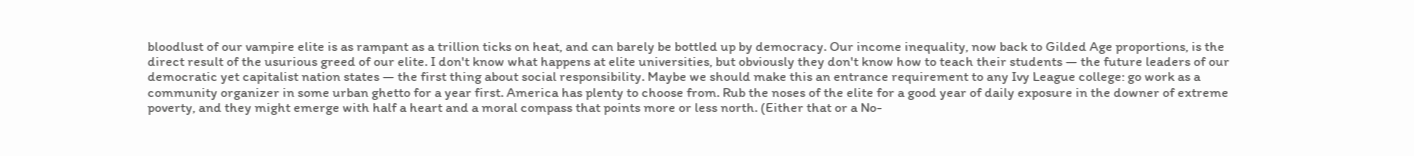bloodlust of our vampire elite is as rampant as a trillion ticks on heat, and can barely be bottled up by democracy. Our income inequality, now back to Gilded Age proportions, is the direct result of the usurious greed of our elite. I don't know what happens at elite universities, but obviously they don't know how to teach their students — the future leaders of our democratic yet capitalist nation states — the first thing about social responsibility. Maybe we should make this an entrance requirement to any Ivy League college: go work as a community organizer in some urban ghetto for a year first. America has plenty to choose from. Rub the noses of the elite for a good year of daily exposure in the downer of extreme poverty, and they might emerge with half a heart and a moral compass that points more or less north. (Either that or a No-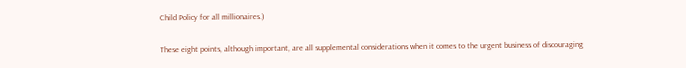Child Policy for all millionaires.)


These eight points, although important, are all supplemental considerations when it comes to the urgent business of discouraging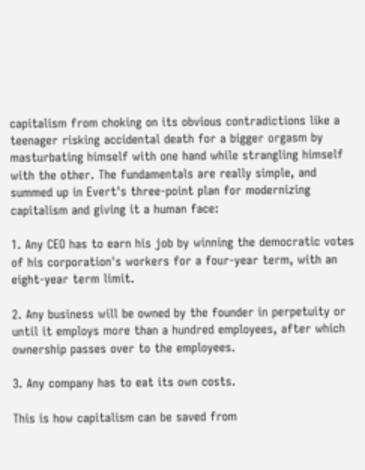capitalism from choking on its obvious contradictions like a teenager risking accidental death for a bigger orgasm by masturbating himself with one hand while strangling himself with the other. The fundamentals are really simple, and summed up in Evert's three-point plan for modernizing capitalism and giving it a human face:

1. Any CEO has to earn his job by winning the democratic votes of his corporation's workers for a four-year term, with an eight-year term limit.

2. Any business will be owned by the founder in perpetuity or until it employs more than a hundred employees, after which ownership passes over to the employees.

3. Any company has to eat its own costs.

This is how capitalism can be saved from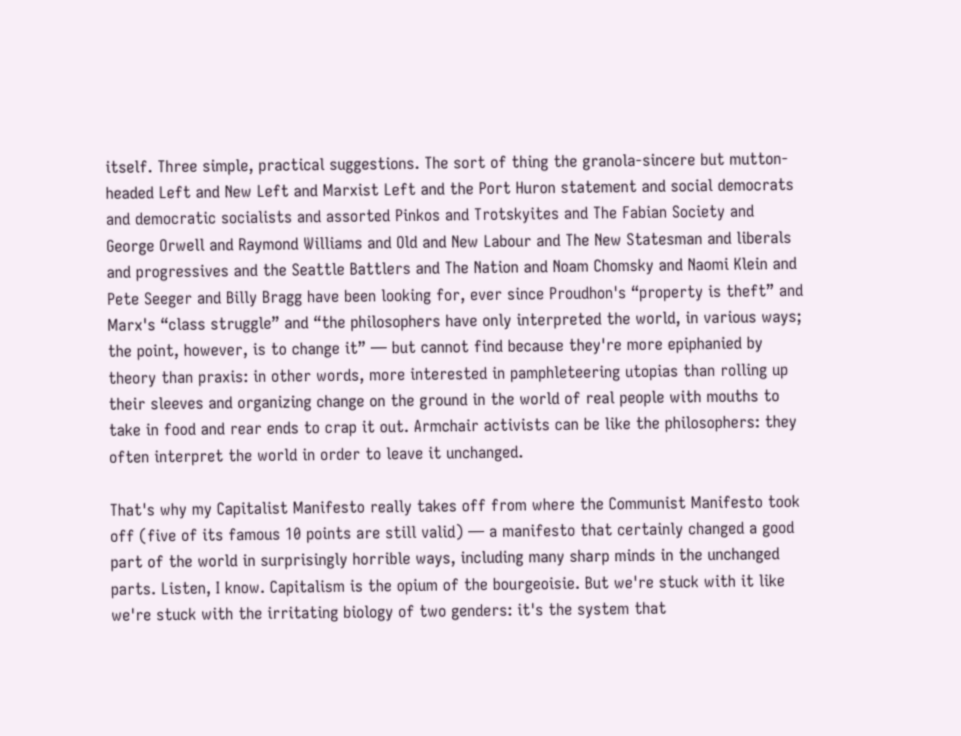itself. Three simple, practical suggestions. The sort of thing the granola-sincere but mutton-headed Left and New Left and Marxist Left and the Port Huron statement and social democrats and democratic socialists and assorted Pinkos and Trotskyites and The Fabian Society and George Orwell and Raymond Williams and Old and New Labour and The New Statesman and liberals and progressives and the Seattle Battlers and The Nation and Noam Chomsky and Naomi Klein and Pete Seeger and Billy Bragg have been looking for, ever since Proudhon's “property is theft” and Marx's “class struggle” and “the philosophers have only interpreted the world, in various ways; the point, however, is to change it” — but cannot find because they're more epiphanied by theory than praxis: in other words, more interested in pamphleteering utopias than rolling up their sleeves and organizing change on the ground in the world of real people with mouths to take in food and rear ends to crap it out. Armchair activists can be like the philosophers: they often interpret the world in order to leave it unchanged.

That's why my Capitalist Manifesto really takes off from where the Communist Manifesto took off (five of its famous 10 points are still valid) — a manifesto that certainly changed a good part of the world in surprisingly horrible ways, including many sharp minds in the unchanged parts. Listen, I know. Capitalism is the opium of the bourgeoisie. But we're stuck with it like we're stuck with the irritating biology of two genders: it's the system that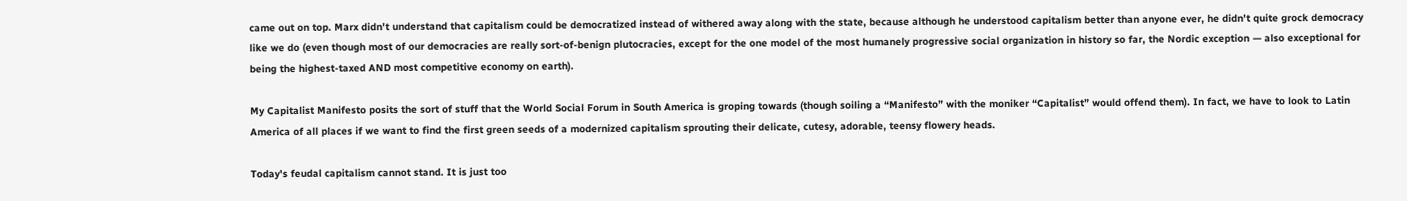came out on top. Marx didn't understand that capitalism could be democratized instead of withered away along with the state, because although he understood capitalism better than anyone ever, he didn't quite grock democracy like we do (even though most of our democracies are really sort-of-benign plutocracies, except for the one model of the most humanely progressive social organization in history so far, the Nordic exception — also exceptional for being the highest-taxed AND most competitive economy on earth).

My Capitalist Manifesto posits the sort of stuff that the World Social Forum in South America is groping towards (though soiling a “Manifesto” with the moniker “Capitalist” would offend them). In fact, we have to look to Latin America of all places if we want to find the first green seeds of a modernized capitalism sprouting their delicate, cutesy, adorable, teensy flowery heads.

Today's feudal capitalism cannot stand. It is just too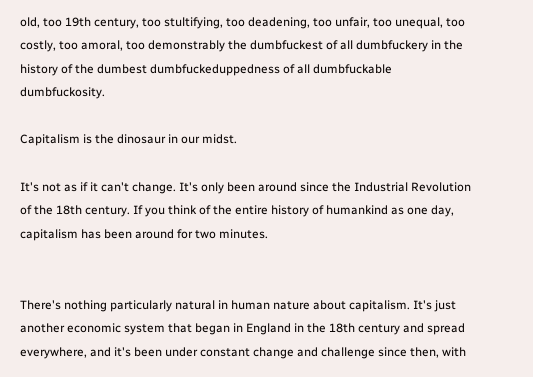old, too 19th century, too stultifying, too deadening, too unfair, too unequal, too costly, too amoral, too demonstrably the dumbfuckest of all dumbfuckery in the history of the dumbest dumbfuckeduppedness of all dumbfuckable dumbfuckosity.

Capitalism is the dinosaur in our midst.

It's not as if it can't change. It's only been around since the Industrial Revolution of the 18th century. If you think of the entire history of humankind as one day, capitalism has been around for two minutes.


There's nothing particularly natural in human nature about capitalism. It's just another economic system that began in England in the 18th century and spread everywhere, and it's been under constant change and challenge since then, with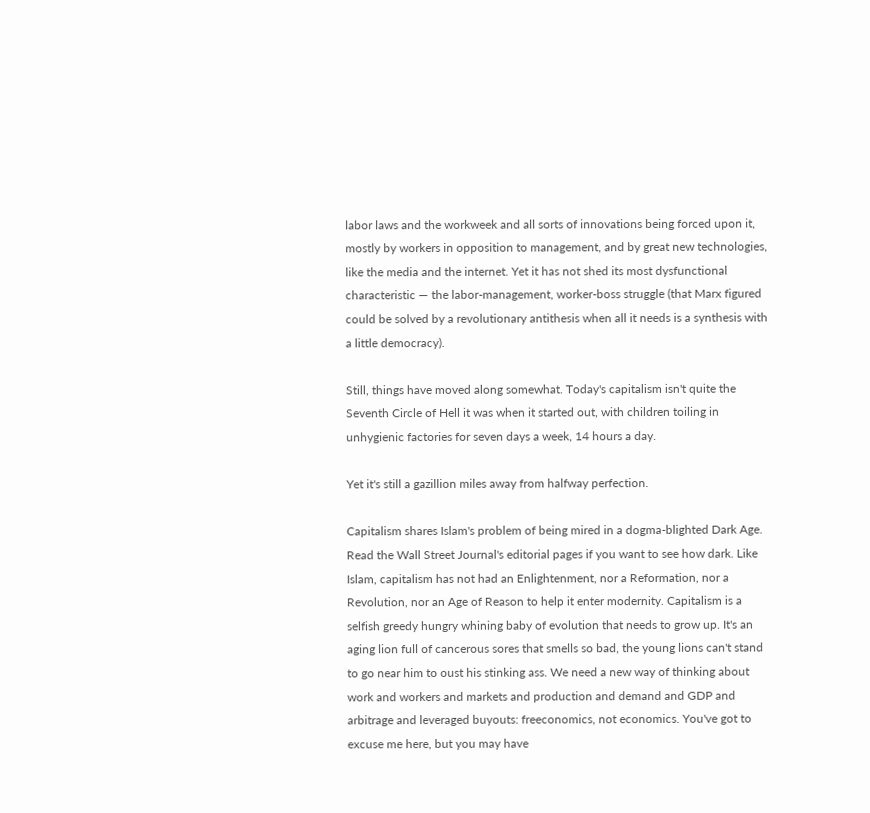labor laws and the workweek and all sorts of innovations being forced upon it, mostly by workers in opposition to management, and by great new technologies, like the media and the internet. Yet it has not shed its most dysfunctional characteristic — the labor-management, worker-boss struggle (that Marx figured could be solved by a revolutionary antithesis when all it needs is a synthesis with a little democracy).

Still, things have moved along somewhat. Today's capitalism isn't quite the Seventh Circle of Hell it was when it started out, with children toiling in unhygienic factories for seven days a week, 14 hours a day.

Yet it's still a gazillion miles away from halfway perfection.

Capitalism shares Islam's problem of being mired in a dogma-blighted Dark Age. Read the Wall Street Journal's editorial pages if you want to see how dark. Like Islam, capitalism has not had an Enlightenment, nor a Reformation, nor a Revolution, nor an Age of Reason to help it enter modernity. Capitalism is a selfish greedy hungry whining baby of evolution that needs to grow up. It's an aging lion full of cancerous sores that smells so bad, the young lions can't stand to go near him to oust his stinking ass. We need a new way of thinking about work and workers and markets and production and demand and GDP and arbitrage and leveraged buyouts: freeconomics, not economics. You've got to excuse me here, but you may have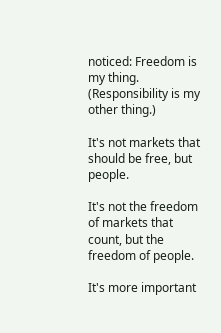noticed: Freedom is my thing. (Responsibility is my other thing.)

It's not markets that should be free, but people.

It's not the freedom of markets that count, but the freedom of people.

It's more important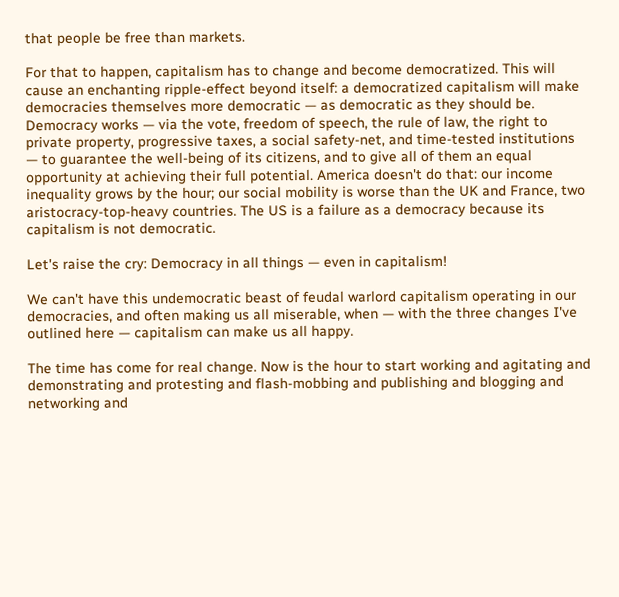that people be free than markets.

For that to happen, capitalism has to change and become democratized. This will cause an enchanting ripple-effect beyond itself: a democratized capitalism will make democracies themselves more democratic — as democratic as they should be. Democracy works — via the vote, freedom of speech, the rule of law, the right to private property, progressive taxes, a social safety-net, and time-tested institutions — to guarantee the well-being of its citizens, and to give all of them an equal opportunity at achieving their full potential. America doesn't do that: our income inequality grows by the hour; our social mobility is worse than the UK and France, two aristocracy-top-heavy countries. The US is a failure as a democracy because its capitalism is not democratic.

Let's raise the cry: Democracy in all things — even in capitalism!

We can't have this undemocratic beast of feudal warlord capitalism operating in our democracies, and often making us all miserable, when — with the three changes I've outlined here — capitalism can make us all happy.

The time has come for real change. Now is the hour to start working and agitating and demonstrating and protesting and flash-mobbing and publishing and blogging and networking and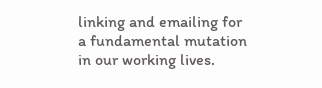linking and emailing for a fundamental mutation in our working lives.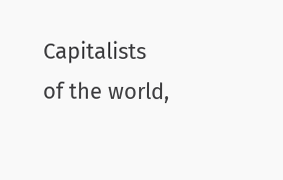Capitalists of the world,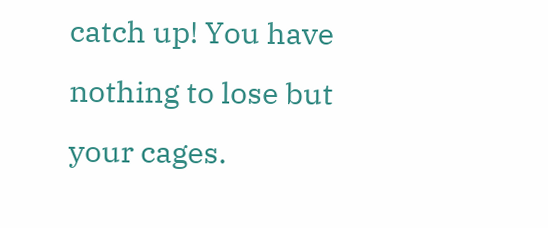catch up! You have nothing to lose but your cages.